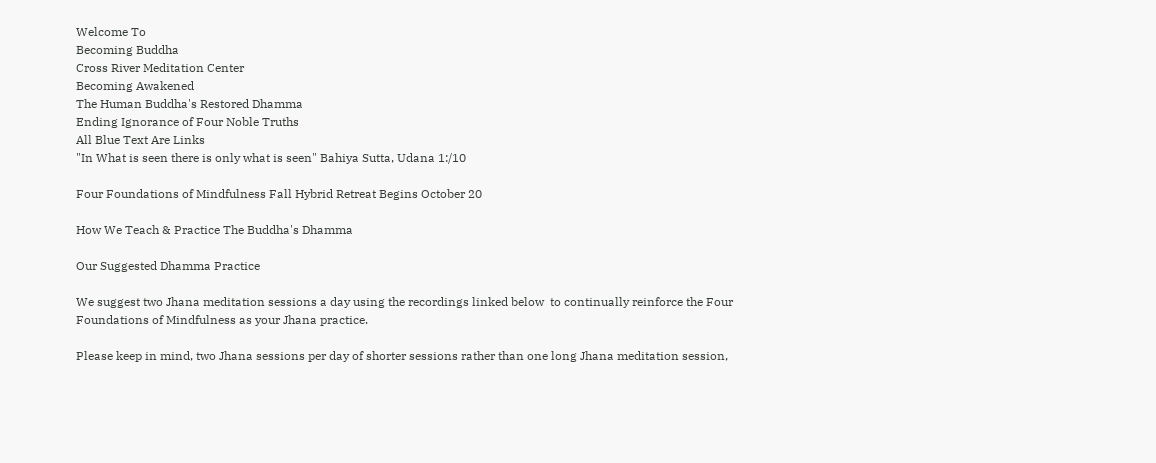Welcome To
Becoming Buddha
Cross River Meditation Center
Becoming Awakened
The Human Buddha's Restored Dhamma
Ending Ignorance of Four Noble Truths
All Blue Text Are Links
"In What is seen there is only what is seen" Bahiya Sutta, Udana 1:/10

Four Foundations of Mindfulness Fall Hybrid Retreat Begins October 20

How We Teach & Practice The Buddha's Dhamma

Our Suggested Dhamma Practice

We suggest two Jhana meditation sessions a day using the recordings linked below  to continually reinforce the Four Foundations of Mindfulness as your Jhana practice.

Please keep in mind, two Jhana sessions per day of shorter sessions rather than one long Jhana meditation session,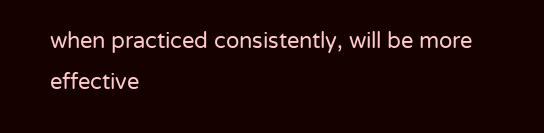when practiced consistently, will be more effective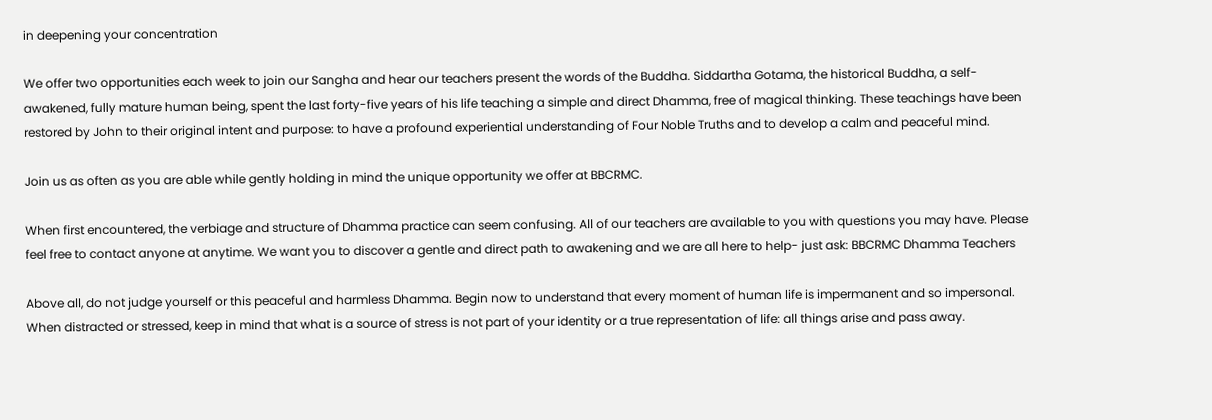in deepening your concentration

We offer two opportunities each week to join our Sangha and hear our teachers present the words of the Buddha. Siddartha Gotama, the historical Buddha, a self-awakened, fully mature human being, spent the last forty-five years of his life teaching a simple and direct Dhamma, free of magical thinking. These teachings have been restored by John to their original intent and purpose: to have a profound experiential understanding of Four Noble Truths and to develop a calm and peaceful mind.

Join us as often as you are able while gently holding in mind the unique opportunity we offer at BBCRMC.

When first encountered, the verbiage and structure of Dhamma practice can seem confusing. All of our teachers are available to you with questions you may have. Please feel free to contact anyone at anytime. We want you to discover a gentle and direct path to awakening and we are all here to help- just ask: BBCRMC Dhamma Teachers

Above all, do not judge yourself or this peaceful and harmless Dhamma. Begin now to understand that every moment of human life is impermanent and so impersonal. When distracted or stressed, keep in mind that what is a source of stress is not part of your identity or a true representation of life: all things arise and pass away.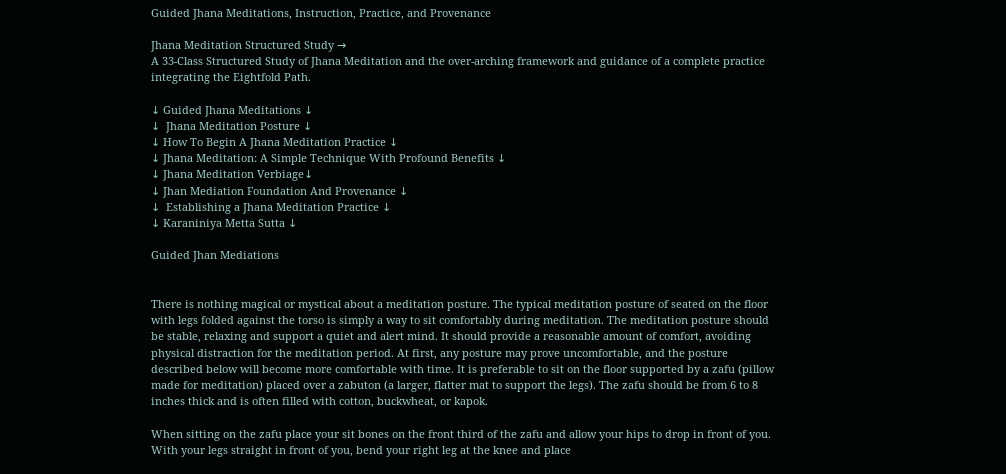Guided Jhana Meditations, Instruction, Practice, and Provenance

Jhana Meditation Structured Study →
A 33-Class Structured Study of Jhana Meditation and the over-arching framework and guidance of a complete practice integrating the Eightfold Path.

↓ Guided Jhana Meditations ↓
↓  Jhana Meditation Posture ↓
↓ How To Begin A Jhana Meditation Practice ↓
↓ Jhana Meditation: A Simple Technique With Profound Benefits ↓
↓ Jhana Meditation Verbiage↓
↓ Jhan Mediation Foundation And Provenance ↓
↓  Establishing a Jhana Meditation Practice ↓
↓ Karaniniya Metta Sutta ↓

Guided Jhan Mediations


There is nothing magical or mystical about a meditation posture. The typical meditation posture of seated on the floor with legs folded against the torso is simply a way to sit comfortably during meditation. The meditation posture should be stable, relaxing and support a quiet and alert mind. It should provide a reasonable amount of comfort, avoiding physical distraction for the meditation period. At first, any posture may prove uncomfortable, and the posture described below will become more comfortable with time. It is preferable to sit on the floor supported by a zafu (pillow made for meditation) placed over a zabuton (a larger, flatter mat to support the legs). The zafu should be from 6 to 8 inches thick and is often filled with cotton, buckwheat, or kapok.

When sitting on the zafu place your sit bones on the front third of the zafu and allow your hips to drop in front of you. With your legs straight in front of you, bend your right leg at the knee and place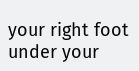your right foot under your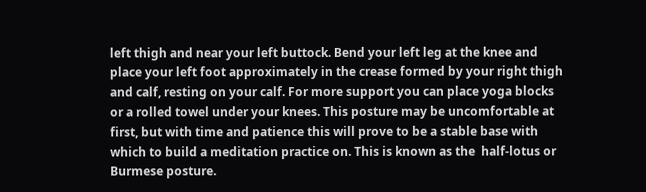left thigh and near your left buttock. Bend your left leg at the knee and place your left foot approximately in the crease formed by your right thigh and calf, resting on your calf. For more support you can place yoga blocks or a rolled towel under your knees. This posture may be uncomfortable at first, but with time and patience this will prove to be a stable base with which to build a meditation practice on. This is known as the  half-lotus or Burmese posture.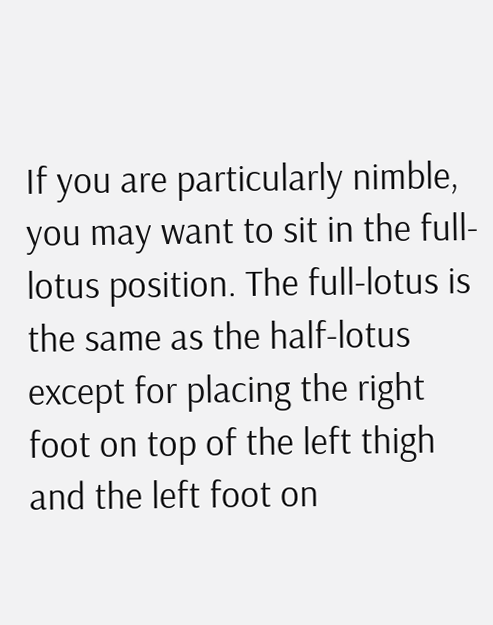If you are particularly nimble, you may want to sit in the full-lotus position. The full-lotus is the same as the half-lotus except for placing the right foot on top of the left thigh and the left foot on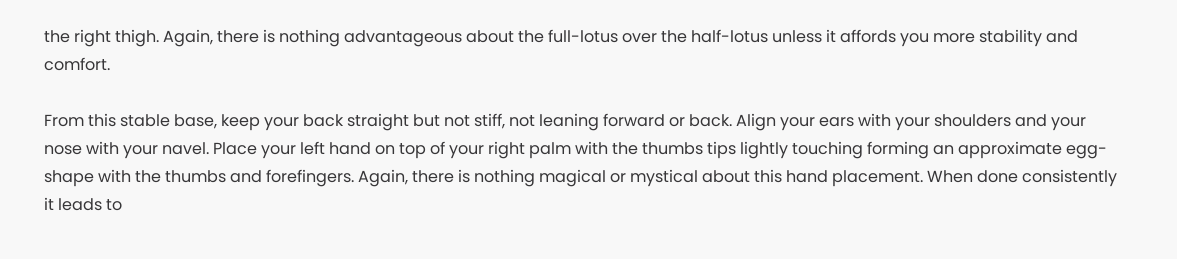the right thigh. Again, there is nothing advantageous about the full-lotus over the half-lotus unless it affords you more stability and comfort.

From this stable base, keep your back straight but not stiff, not leaning forward or back. Align your ears with your shoulders and your nose with your navel. Place your left hand on top of your right palm with the thumbs tips lightly touching forming an approximate egg-shape with the thumbs and forefingers. Again, there is nothing magical or mystical about this hand placement. When done consistently it leads to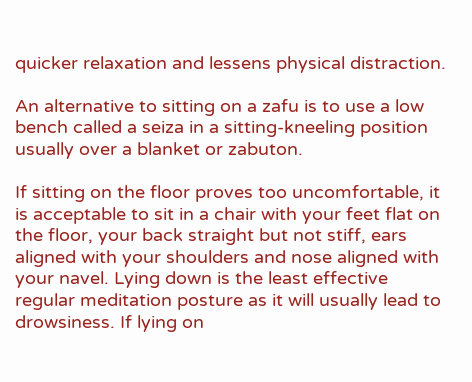quicker relaxation and lessens physical distraction.

An alternative to sitting on a zafu is to use a low bench called a seiza in a sitting-kneeling position usually over a blanket or zabuton.

If sitting on the floor proves too uncomfortable, it is acceptable to sit in a chair with your feet flat on the floor, your back straight but not stiff, ears aligned with your shoulders and nose aligned with your navel. Lying down is the least effective regular meditation posture as it will usually lead to drowsiness. If lying on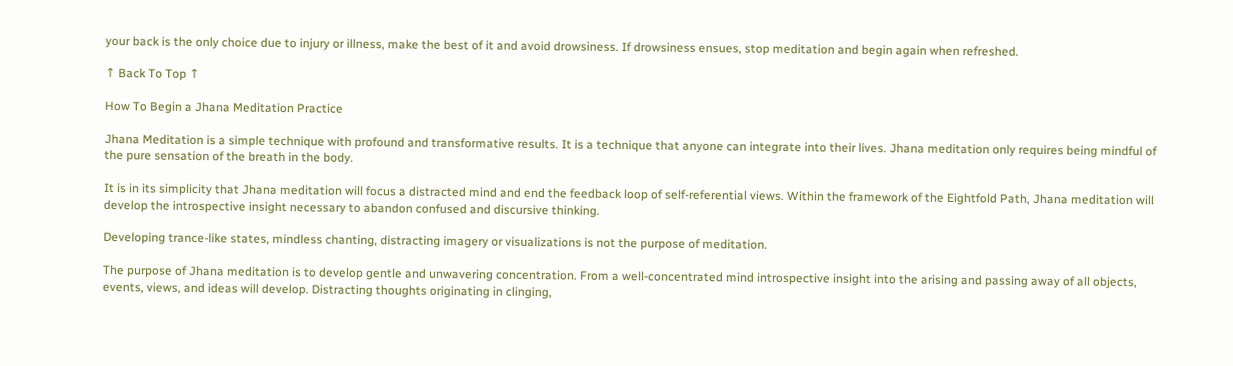your back is the only choice due to injury or illness, make the best of it and avoid drowsiness. If drowsiness ensues, stop meditation and begin again when refreshed.

↑ Back To Top ↑

How To Begin a Jhana Meditation Practice

Jhana Meditation is a simple technique with profound and transformative results. It is a technique that anyone can integrate into their lives. Jhana meditation only requires being mindful of the pure sensation of the breath in the body.

It is in its simplicity that Jhana meditation will focus a distracted mind and end the feedback loop of self-referential views. Within the framework of the Eightfold Path, Jhana meditation will develop the introspective insight necessary to abandon confused and discursive thinking.

Developing trance-like states, mindless chanting, distracting imagery or visualizations is not the purpose of meditation.

The purpose of Jhana meditation is to develop gentle and unwavering concentration. From a well-concentrated mind introspective insight into the arising and passing away of all objects, events, views, and ideas will develop. Distracting thoughts originating in clinging,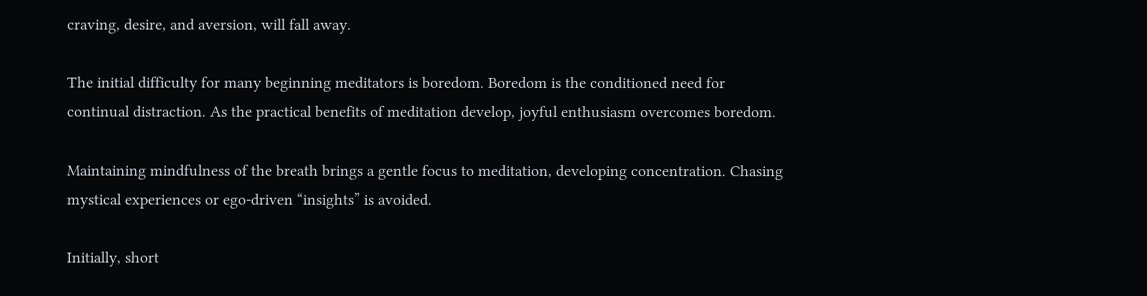craving, desire, and aversion, will fall away.

The initial difficulty for many beginning meditators is boredom. Boredom is the conditioned need for continual distraction. As the practical benefits of meditation develop, joyful enthusiasm overcomes boredom.

Maintaining mindfulness of the breath brings a gentle focus to meditation, developing concentration. Chasing mystical experiences or ego-driven “insights” is avoided.

Initially, short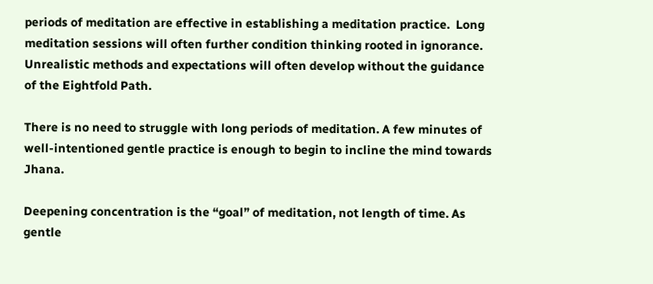periods of meditation are effective in establishing a meditation practice.  Long meditation sessions will often further condition thinking rooted in ignorance. Unrealistic methods and expectations will often develop without the guidance of the Eightfold Path.

There is no need to struggle with long periods of meditation. A few minutes of well-intentioned gentle practice is enough to begin to incline the mind towards Jhana.

Deepening concentration is the “goal” of meditation, not length of time. As gentle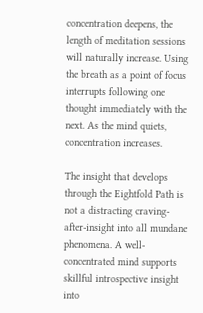concentration deepens, the length of meditation sessions will naturally increase. Using the breath as a point of focus interrupts following one thought immediately with the next. As the mind quiets, concentration increases.

The insight that develops through the Eightfold Path is not a distracting craving-after-insight into all mundane phenomena. A well-concentrated mind supports skillful introspective insight into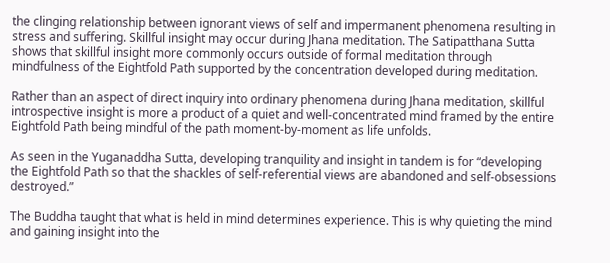the clinging relationship between ignorant views of self and impermanent phenomena resulting in stress and suffering. Skillful insight may occur during Jhana meditation. The Satipatthana Sutta shows that skillful insight more commonly occurs outside of formal meditation through mindfulness of the Eightfold Path supported by the concentration developed during meditation.

Rather than an aspect of direct inquiry into ordinary phenomena during Jhana meditation, skillful introspective insight is more a product of a quiet and well-concentrated mind framed by the entire Eightfold Path being mindful of the path moment-by-moment as life unfolds.

As seen in the Yuganaddha Sutta, developing tranquility and insight in tandem is for “developing the Eightfold Path so that the shackles of self-referential views are abandoned and self-obsessions destroyed.”

The Buddha taught that what is held in mind determines experience. This is why quieting the mind and gaining insight into the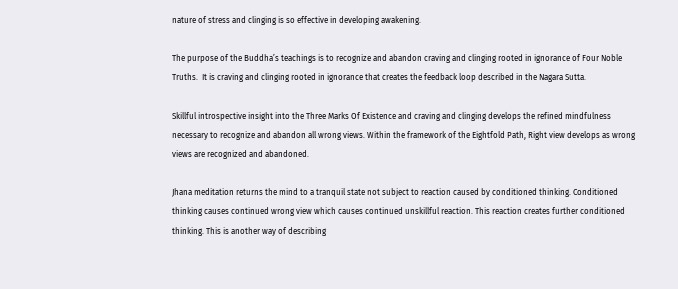nature of stress and clinging is so effective in developing awakening.

The purpose of the Buddha’s teachings is to recognize and abandon craving and clinging rooted in ignorance of Four Noble Truths.  It is craving and clinging rooted in ignorance that creates the feedback loop described in the Nagara Sutta.

Skillful introspective insight into the Three Marks Of Existence and craving and clinging develops the refined mindfulness necessary to recognize and abandon all wrong views. Within the framework of the Eightfold Path, Right view develops as wrong views are recognized and abandoned.

Jhana meditation returns the mind to a tranquil state not subject to reaction caused by conditioned thinking. Conditioned thinking causes continued wrong view which causes continued unskillful reaction. This reaction creates further conditioned thinking. This is another way of describing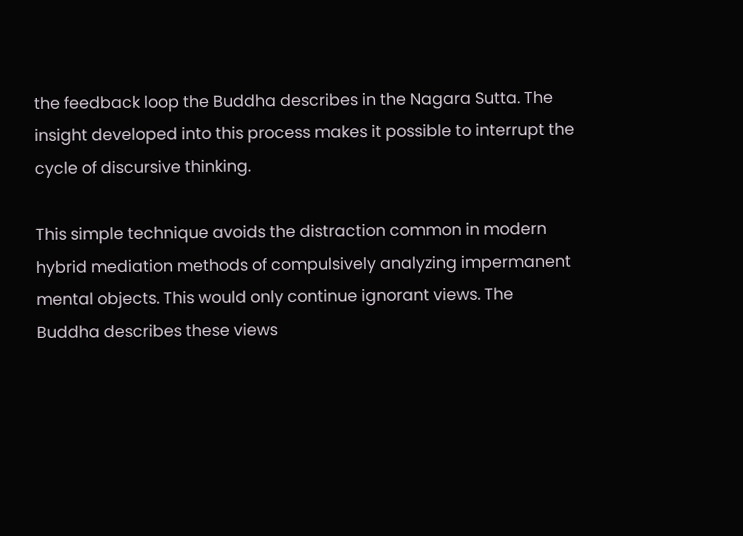the feedback loop the Buddha describes in the Nagara Sutta. The insight developed into this process makes it possible to interrupt the cycle of discursive thinking.

This simple technique avoids the distraction common in modern hybrid mediation methods of compulsively analyzing impermanent mental objects. This would only continue ignorant views. The Buddha describes these views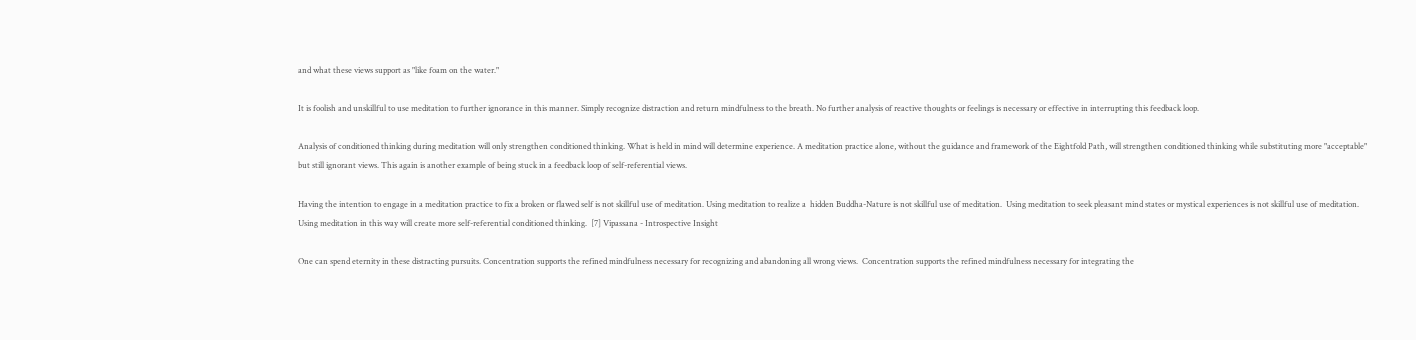and what these views support as "like foam on the water."

It is foolish and unskillful to use meditation to further ignorance in this manner. Simply recognize distraction and return mindfulness to the breath. No further analysis of reactive thoughts or feelings is necessary or effective in interrupting this feedback loop.

Analysis of conditioned thinking during meditation will only strengthen conditioned thinking. What is held in mind will determine experience. A meditation practice alone, without the guidance and framework of the Eightfold Path, will strengthen conditioned thinking while substituting more "acceptable" but still ignorant views. This again is another example of being stuck in a feedback loop of self-referential views.

Having the intention to engage in a meditation practice to fix a broken or flawed self is not skillful use of meditation. Using meditation to realize a  hidden Buddha-Nature is not skillful use of meditation.  Using meditation to seek pleasant mind states or mystical experiences is not skillful use of meditation. Using meditation in this way will create more self-referential conditioned thinking.  [7] Vipassana - Introspective Insight

One can spend eternity in these distracting pursuits. Concentration supports the refined mindfulness necessary for recognizing and abandoning all wrong views.  Concentration supports the refined mindfulness necessary for integrating the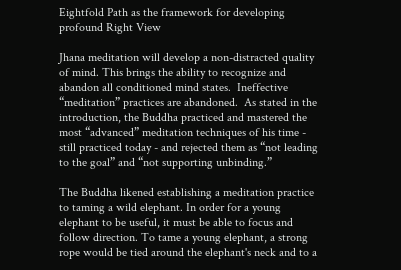Eightfold Path as the framework for developing profound Right View

Jhana meditation will develop a non-distracted quality of mind. This brings the ability to recognize and abandon all conditioned mind states.  Ineffective “meditation” practices are abandoned.  As stated in the introduction, the Buddha practiced and mastered the most “advanced” meditation techniques of his time - still practiced today - and rejected them as “not leading to the goal” and “not supporting unbinding.”

The Buddha likened establishing a meditation practice to taming a wild elephant. In order for a young elephant to be useful, it must be able to focus and follow direction. To tame a young elephant, a strong rope would be tied around the elephant's neck and to a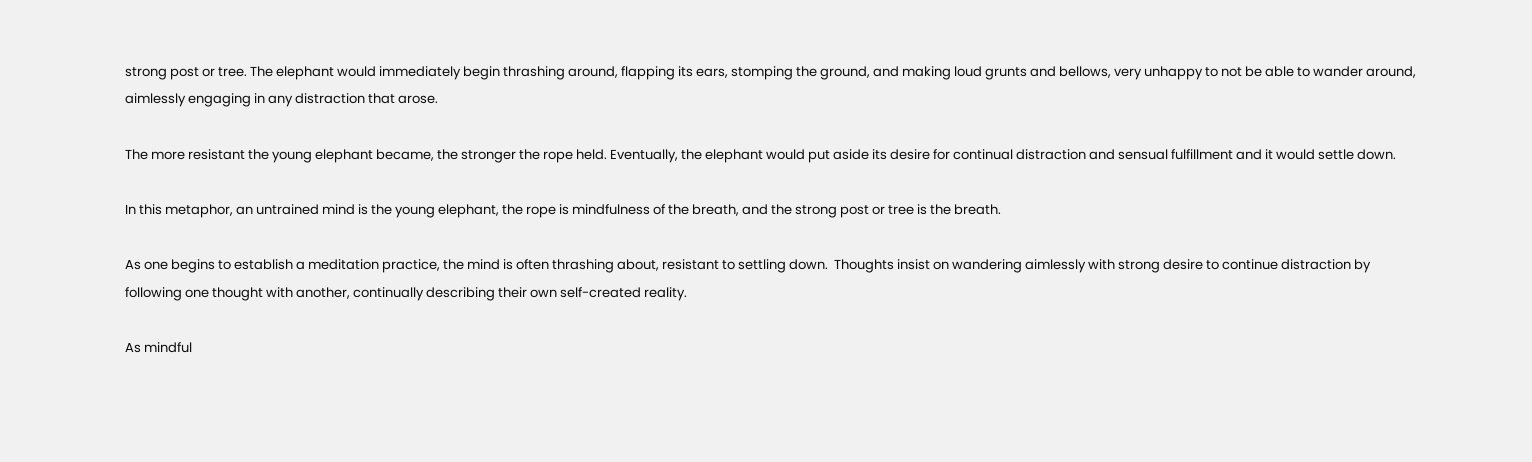strong post or tree. The elephant would immediately begin thrashing around, flapping its ears, stomping the ground, and making loud grunts and bellows, very unhappy to not be able to wander around, aimlessly engaging in any distraction that arose.

The more resistant the young elephant became, the stronger the rope held. Eventually, the elephant would put aside its desire for continual distraction and sensual fulfillment and it would settle down.

In this metaphor, an untrained mind is the young elephant, the rope is mindfulness of the breath, and the strong post or tree is the breath.

As one begins to establish a meditation practice, the mind is often thrashing about, resistant to settling down.  Thoughts insist on wandering aimlessly with strong desire to continue distraction by following one thought with another, continually describing their own self-created reality.

As mindful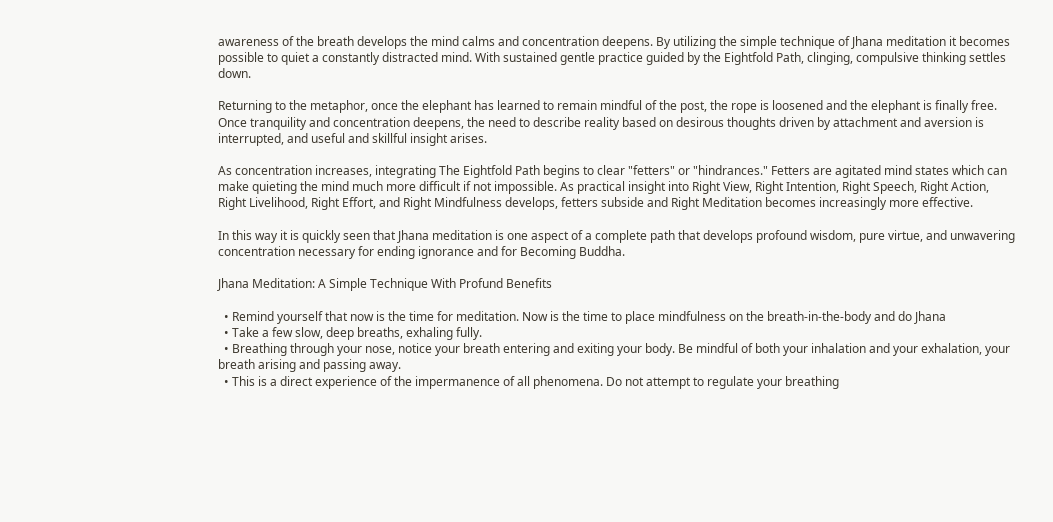awareness of the breath develops the mind calms and concentration deepens. By utilizing the simple technique of Jhana meditation it becomes possible to quiet a constantly distracted mind. With sustained gentle practice guided by the Eightfold Path, clinging, compulsive thinking settles down.

Returning to the metaphor, once the elephant has learned to remain mindful of the post, the rope is loosened and the elephant is finally free. Once tranquility and concentration deepens, the need to describe reality based on desirous thoughts driven by attachment and aversion is interrupted, and useful and skillful insight arises.

As concentration increases, integrating The Eightfold Path begins to clear "fetters" or "hindrances." Fetters are agitated mind states which can make quieting the mind much more difficult if not impossible. As practical insight into Right View, Right Intention, Right Speech, Right Action, Right Livelihood, Right Effort, and Right Mindfulness develops, fetters subside and Right Meditation becomes increasingly more effective.

In this way it is quickly seen that Jhana meditation is one aspect of a complete path that develops profound wisdom, pure virtue, and unwavering concentration necessary for ending ignorance and for Becoming Buddha.

Jhana Meditation: A Simple Technique With Profund Benefits

  • Remind yourself that now is the time for meditation. Now is the time to place mindfulness on the breath-in-the-body and do Jhana
  • Take a few slow, deep breaths, exhaling fully.
  • Breathing through your nose, notice your breath entering and exiting your body. Be mindful of both your inhalation and your exhalation, your breath arising and passing away.
  • This is a direct experience of the impermanence of all phenomena. Do not attempt to regulate your breathing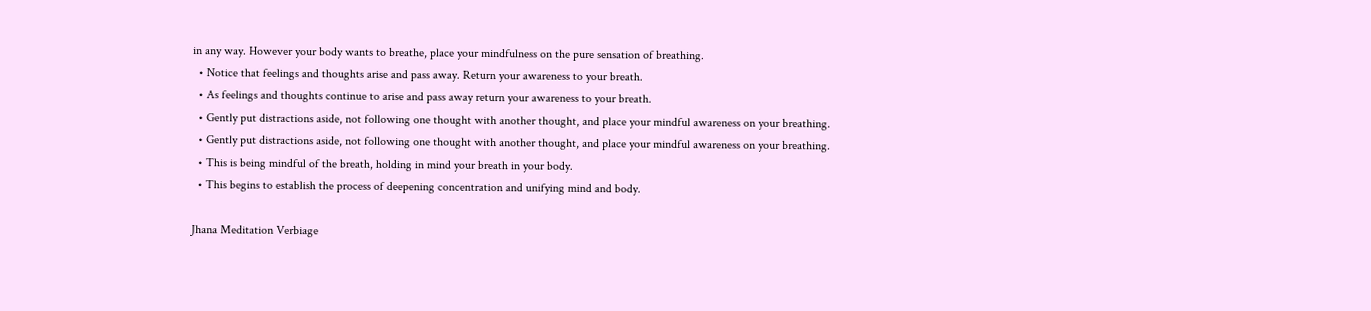in any way. However your body wants to breathe, place your mindfulness on the pure sensation of breathing.
  • Notice that feelings and thoughts arise and pass away. Return your awareness to your breath.
  • As feelings and thoughts continue to arise and pass away return your awareness to your breath.
  • Gently put distractions aside, not following one thought with another thought, and place your mindful awareness on your breathing.
  • Gently put distractions aside, not following one thought with another thought, and place your mindful awareness on your breathing.
  • This is being mindful of the breath, holding in mind your breath in your body.
  • This begins to establish the process of deepening concentration and unifying mind and body.

Jhana Meditation Verbiage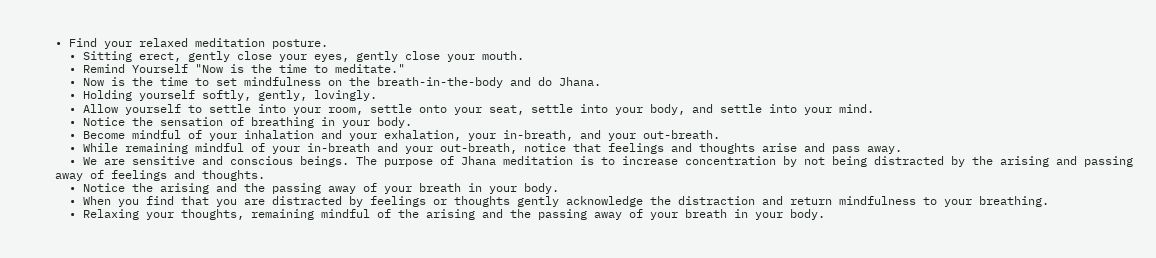• Find your relaxed meditation posture.
  • Sitting erect, gently close your eyes, gently close your mouth.
  • Remind Yourself "Now is the time to meditate."
  • Now is the time to set mindfulness on the breath-in-the-body and do Jhana.
  • Holding yourself softly, gently, lovingly.
  • Allow yourself to settle into your room, settle onto your seat, settle into your body, and settle into your mind.
  • Notice the sensation of breathing in your body.
  • Become mindful of your inhalation and your exhalation, your in-breath, and your out-breath.
  • While remaining mindful of your in-breath and your out-breath, notice that feelings and thoughts arise and pass away.
  • We are sensitive and conscious beings. The purpose of Jhana meditation is to increase concentration by not being distracted by the arising and passing away of feelings and thoughts.
  • Notice the arising and the passing away of your breath in your body.
  • When you find that you are distracted by feelings or thoughts gently acknowledge the distraction and return mindfulness to your breathing.
  • Relaxing your thoughts, remaining mindful of the arising and the passing away of your breath in your body.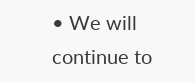• We will continue to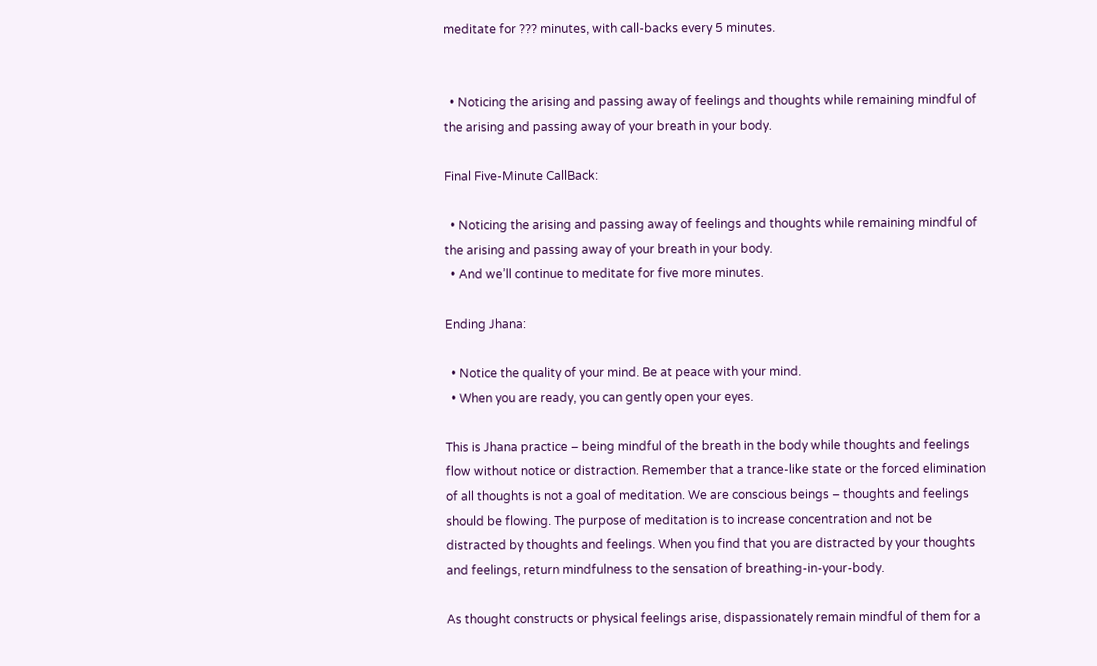meditate for ??? minutes, with call-backs every 5 minutes.


  • Noticing the arising and passing away of feelings and thoughts while remaining mindful of the arising and passing away of your breath in your body.

Final Five-Minute CallBack:

  • Noticing the arising and passing away of feelings and thoughts while remaining mindful of the arising and passing away of your breath in your body.
  • And we’ll continue to meditate for five more minutes.

Ending Jhana:

  • Notice the quality of your mind. Be at peace with your mind.
  • When you are ready, you can gently open your eyes.

This is Jhana practice – being mindful of the breath in the body while thoughts and feelings flow without notice or distraction. Remember that a trance-like state or the forced elimination of all thoughts is not a goal of meditation. We are conscious beings – thoughts and feelings should be flowing. The purpose of meditation is to increase concentration and not be distracted by thoughts and feelings. When you find that you are distracted by your thoughts and feelings, return mindfulness to the sensation of breathing-in-your-body.

As thought constructs or physical feelings arise, dispassionately remain mindful of them for a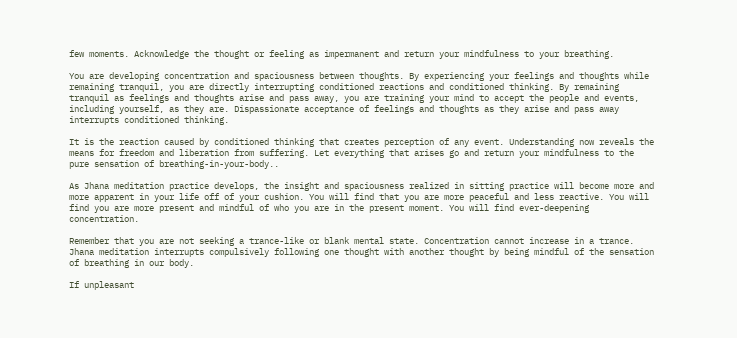few moments. Acknowledge the thought or feeling as impermanent and return your mindfulness to your breathing.

You are developing concentration and spaciousness between thoughts. By experiencing your feelings and thoughts while remaining tranquil, you are directly interrupting conditioned reactions and conditioned thinking. By remaining tranquil as feelings and thoughts arise and pass away, you are training your mind to accept the people and events, including yourself, as they are. Dispassionate acceptance of feelings and thoughts as they arise and pass away interrupts conditioned thinking.

It is the reaction caused by conditioned thinking that creates perception of any event. Understanding now reveals the means for freedom and liberation from suffering. Let everything that arises go and return your mindfulness to the pure sensation of breathing-in-your-body..

As Jhana meditation practice develops, the insight and spaciousness realized in sitting practice will become more and more apparent in your life off of your cushion. You will find that you are more peaceful and less reactive. You will find you are more present and mindful of who you are in the present moment. You will find ever-deepening concentration.

Remember that you are not seeking a trance-like or blank mental state. Concentration cannot increase in a trance. Jhana meditation interrupts compulsively following one thought with another thought by being mindful of the sensation of breathing in our body.

If unpleasant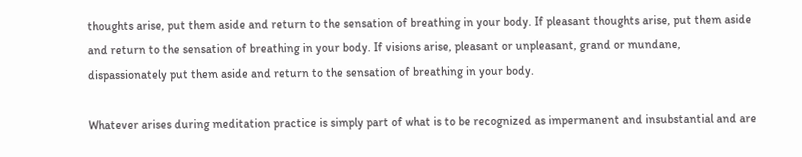thoughts arise, put them aside and return to the sensation of breathing in your body. If pleasant thoughts arise, put them aside and return to the sensation of breathing in your body. If visions arise, pleasant or unpleasant, grand or mundane, dispassionately put them aside and return to the sensation of breathing in your body.

Whatever arises during meditation practice is simply part of what is to be recognized as impermanent and insubstantial and are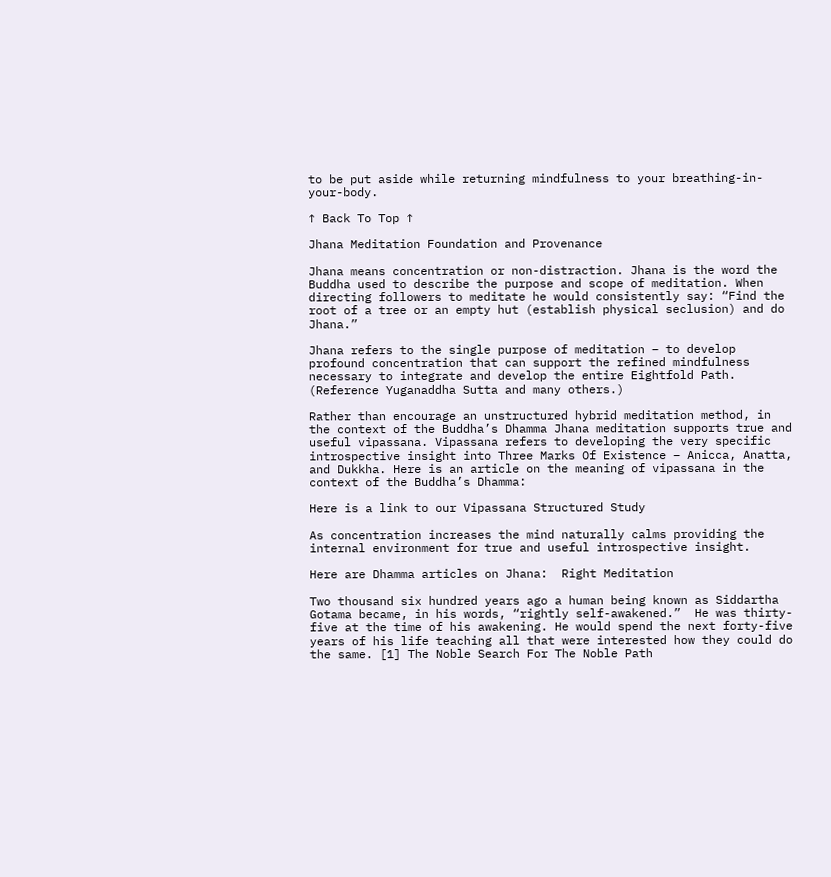to be put aside while returning mindfulness to your breathing-in-your-body.

↑ Back To Top ↑

Jhana Meditation Foundation and Provenance

Jhana means concentration or non-distraction. Jhana is the word the Buddha used to describe the purpose and scope of meditation. When directing followers to meditate he would consistently say: “Find the root of a tree or an empty hut (establish physical seclusion) and do Jhana.”

Jhana refers to the single purpose of meditation – to develop profound concentration that can support the refined mindfulness necessary to integrate and develop the entire Eightfold Path. (Reference Yuganaddha Sutta and many others.)

Rather than encourage an unstructured hybrid meditation method, in the context of the Buddha’s Dhamma Jhana meditation supports true and useful vipassana. Vipassana refers to developing the very specific introspective insight into Three Marks Of Existence – Anicca, Anatta, and Dukkha. Here is an article on the meaning of vipassana in the context of the Buddha’s Dhamma:

Here is a link to our Vipassana Structured Study

As concentration increases the mind naturally calms providing the internal environment for true and useful introspective insight.

Here are Dhamma articles on Jhana:  Right Meditation

Two thousand six hundred years ago a human being known as Siddartha Gotama became, in his words, “rightly self-awakened.”  He was thirty-five at the time of his awakening. He would spend the next forty-five years of his life teaching all that were interested how they could do the same. [1] The Noble Search For The Noble Path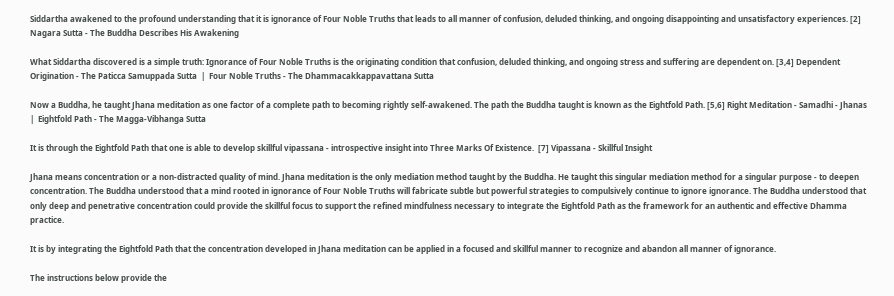Siddartha awakened to the profound understanding that it is ignorance of Four Noble Truths that leads to all manner of confusion, deluded thinking, and ongoing disappointing and unsatisfactory experiences. [2] Nagara Sutta - The Buddha Describes His Awakening

What Siddartha discovered is a simple truth: Ignorance of Four Noble Truths is the originating condition that confusion, deluded thinking, and ongoing stress and suffering are dependent on. [3,4] Dependent Origination - The Paticca Samuppada Sutta  |  Four Noble Truths - The Dhammacakkappavattana Sutta

Now a Buddha, he taught Jhana meditation as one factor of a complete path to becoming rightly self-awakened. The path the Buddha taught is known as the Eightfold Path. [5,6] Right Meditation - Samadhi - Jhanas  |  Eightfold Path - The Magga-Vibhanga Sutta

It is through the Eightfold Path that one is able to develop skillful vipassana - introspective insight into Three Marks Of Existence.  [7] Vipassana - Skillful Insight

Jhana means concentration or a non-distracted quality of mind. Jhana meditation is the only mediation method taught by the Buddha. He taught this singular mediation method for a singular purpose - to deepen concentration. The Buddha understood that a mind rooted in ignorance of Four Noble Truths will fabricate subtle but powerful strategies to compulsively continue to ignore ignorance. The Buddha understood that only deep and penetrative concentration could provide the skillful focus to support the refined mindfulness necessary to integrate the Eightfold Path as the framework for an authentic and effective Dhamma practice.

It is by integrating the Eightfold Path that the concentration developed in Jhana meditation can be applied in a focused and skillful manner to recognize and abandon all manner of ignorance.

The instructions below provide the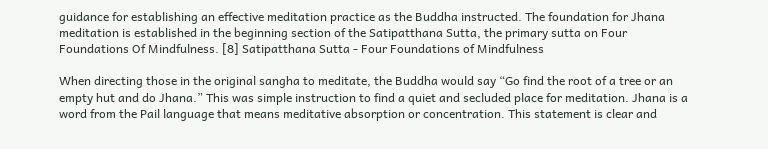guidance for establishing an effective meditation practice as the Buddha instructed. The foundation for Jhana meditation is established in the beginning section of the Satipatthana Sutta, the primary sutta on Four Foundations Of Mindfulness. [8] Satipatthana Sutta - Four Foundations of Mindfulness

When directing those in the original sangha to meditate, the Buddha would say “Go find the root of a tree or an empty hut and do Jhana.” This was simple instruction to find a quiet and secluded place for meditation. Jhana is a word from the Pail language that means meditative absorption or concentration. This statement is clear and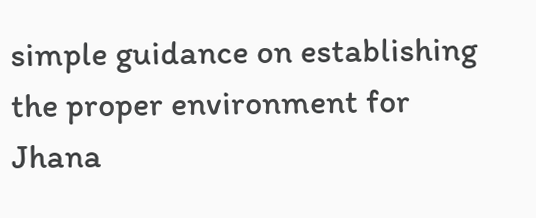simple guidance on establishing the proper environment for Jhana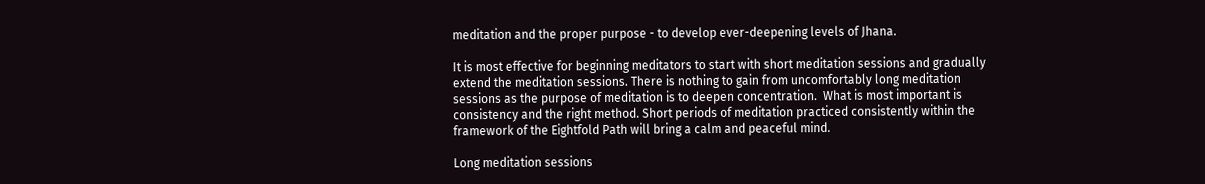meditation and the proper purpose - to develop ever-deepening levels of Jhana.

It is most effective for beginning meditators to start with short meditation sessions and gradually extend the meditation sessions. There is nothing to gain from uncomfortably long meditation sessions as the purpose of meditation is to deepen concentration.  What is most important is consistency and the right method. Short periods of meditation practiced consistently within the framework of the Eightfold Path will bring a calm and peaceful mind.

Long meditation sessions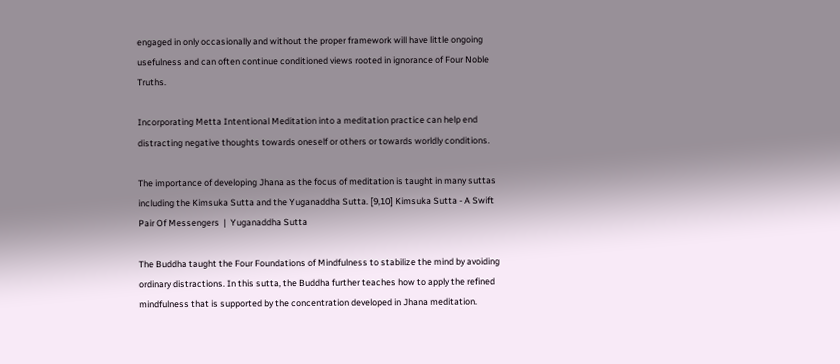engaged in only occasionally and without the proper framework will have little ongoing usefulness and can often continue conditioned views rooted in ignorance of Four Noble Truths.

Incorporating Metta Intentional Meditation into a meditation practice can help end distracting negative thoughts towards oneself or others or towards worldly conditions.

The importance of developing Jhana as the focus of meditation is taught in many suttas including the Kimsuka Sutta and the Yuganaddha Sutta. [9,10] Kimsuka Sutta - A Swift Pair Of Messengers  |  Yuganaddha Sutta

The Buddha taught the Four Foundations of Mindfulness to stabilize the mind by avoiding ordinary distractions. In this sutta, the Buddha further teaches how to apply the refined mindfulness that is supported by the concentration developed in Jhana meditation.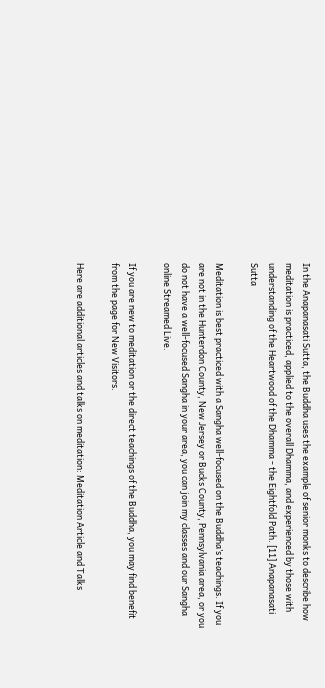In the Anapanasati Sutta, the Buddha uses the example of senior monks to describe how meditation is practiced, applied to the overall Dhamma, and experienced by those with understanding of the Heartwood of the Dhamma - the Eightfold Path. [11] Anapanasati Sutta

Meditation is best practiced with a Sangha well-focused on the Buddha’s teachings. If you are not in the Hunterdon County, New Jersey or Bucks County, Pennsylvania area, or you do not have a well-focused Sangha in your area, you can join my classes and our Sangha online Streamed Live.

If you are new to meditation or the direct teachings of the Buddha, you may find benefit from the page for New Visitors.

Here are additional articles and talks on meditation: Meditation Article and Talks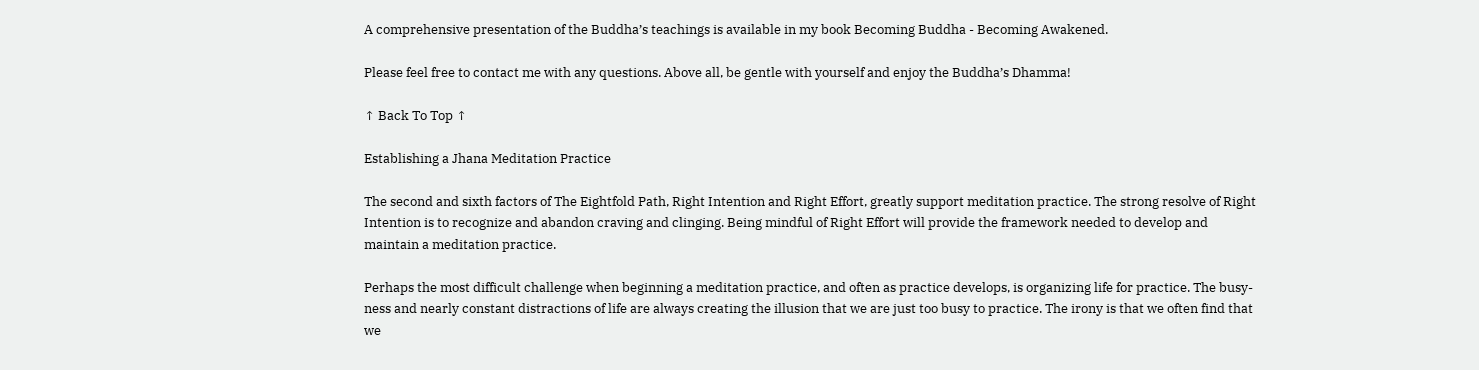A comprehensive presentation of the Buddha’s teachings is available in my book Becoming Buddha - Becoming Awakened.

Please feel free to contact me with any questions. Above all, be gentle with yourself and enjoy the Buddha’s Dhamma!

↑ Back To Top ↑

Establishing a Jhana Meditation Practice

The second and sixth factors of The Eightfold Path, Right Intention and Right Effort, greatly support meditation practice. The strong resolve of Right Intention is to recognize and abandon craving and clinging. Being mindful of Right Effort will provide the framework needed to develop and maintain a meditation practice.

Perhaps the most difficult challenge when beginning a meditation practice, and often as practice develops, is organizing life for practice. The busy-ness and nearly constant distractions of life are always creating the illusion that we are just too busy to practice. The irony is that we often find that we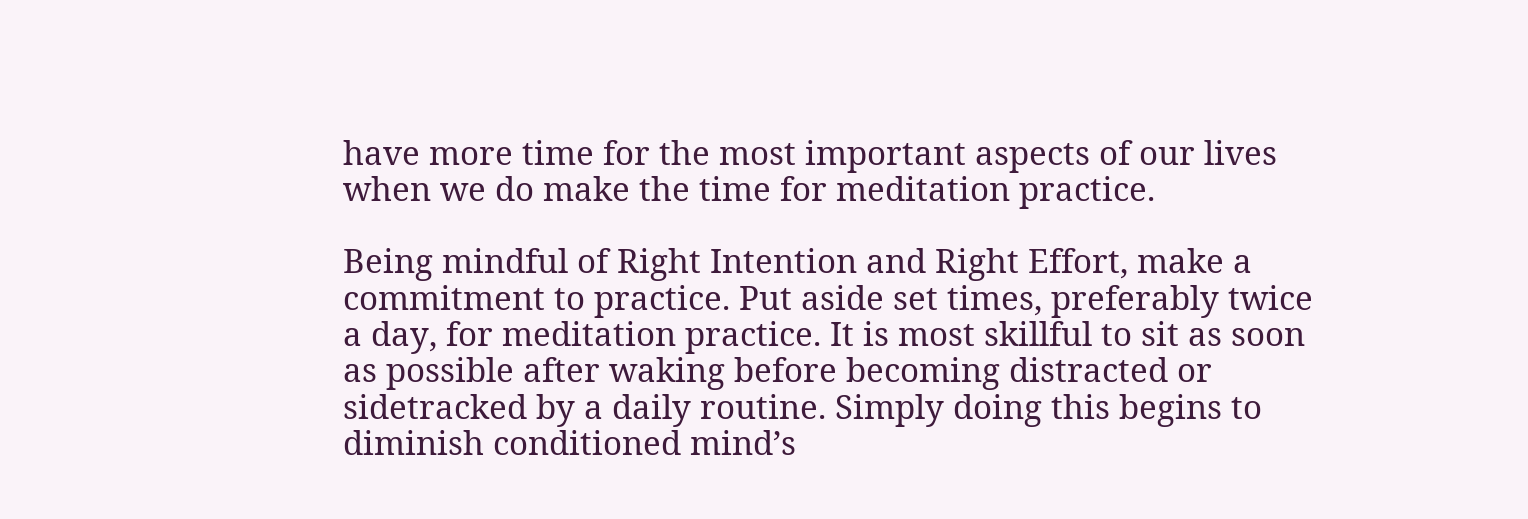have more time for the most important aspects of our lives when we do make the time for meditation practice.

Being mindful of Right Intention and Right Effort, make a commitment to practice. Put aside set times, preferably twice a day, for meditation practice. It is most skillful to sit as soon as possible after waking before becoming distracted or sidetracked by a daily routine. Simply doing this begins to diminish conditioned mind’s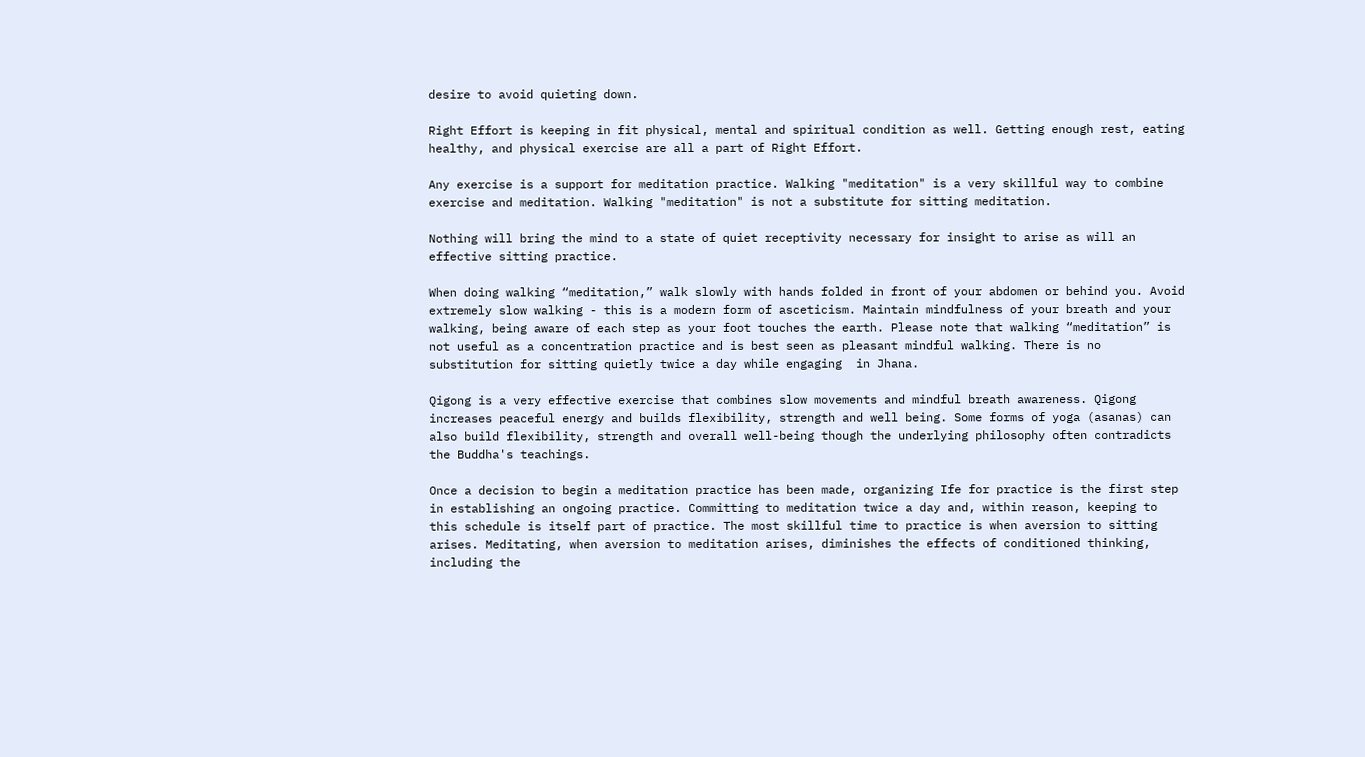desire to avoid quieting down.

Right Effort is keeping in fit physical, mental and spiritual condition as well. Getting enough rest, eating healthy, and physical exercise are all a part of Right Effort.

Any exercise is a support for meditation practice. Walking "meditation" is a very skillful way to combine exercise and meditation. Walking "meditation" is not a substitute for sitting meditation.

Nothing will bring the mind to a state of quiet receptivity necessary for insight to arise as will an effective sitting practice.

When doing walking “meditation,” walk slowly with hands folded in front of your abdomen or behind you. Avoid extremely slow walking - this is a modern form of asceticism. Maintain mindfulness of your breath and your walking, being aware of each step as your foot touches the earth. Please note that walking “meditation” is not useful as a concentration practice and is best seen as pleasant mindful walking. There is no substitution for sitting quietly twice a day while engaging  in Jhana.

Qigong is a very effective exercise that combines slow movements and mindful breath awareness. Qigong increases peaceful energy and builds flexibility, strength and well being. Some forms of yoga (asanas) can also build flexibility, strength and overall well-being though the underlying philosophy often contradicts the Buddha's teachings.

Once a decision to begin a meditation practice has been made, organizing Ife for practice is the first step in establishing an ongoing practice. Committing to meditation twice a day and, within reason, keeping to this schedule is itself part of practice. The most skillful time to practice is when aversion to sitting arises. Meditating, when aversion to meditation arises, diminishes the effects of conditioned thinking, including the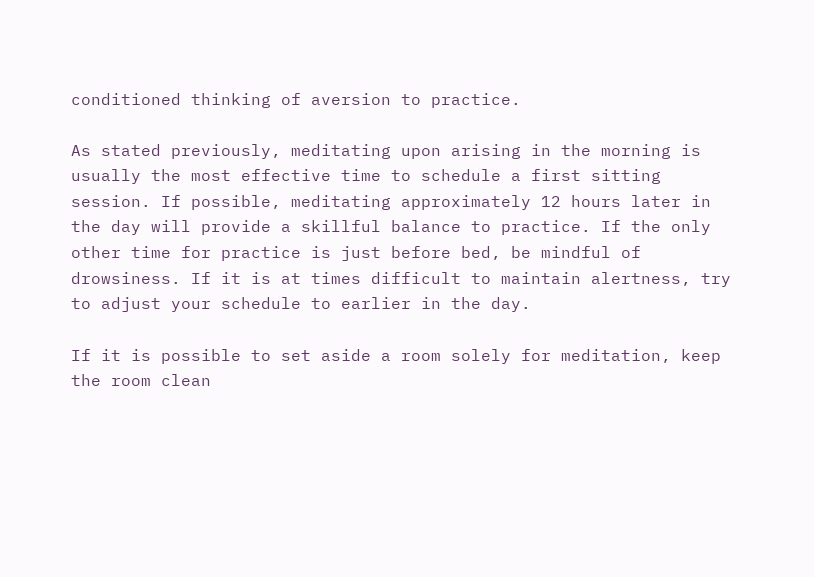conditioned thinking of aversion to practice.

As stated previously, meditating upon arising in the morning is usually the most effective time to schedule a first sitting session. If possible, meditating approximately 12 hours later in the day will provide a skillful balance to practice. If the only other time for practice is just before bed, be mindful of drowsiness. If it is at times difficult to maintain alertness, try to adjust your schedule to earlier in the day.

If it is possible to set aside a room solely for meditation, keep the room clean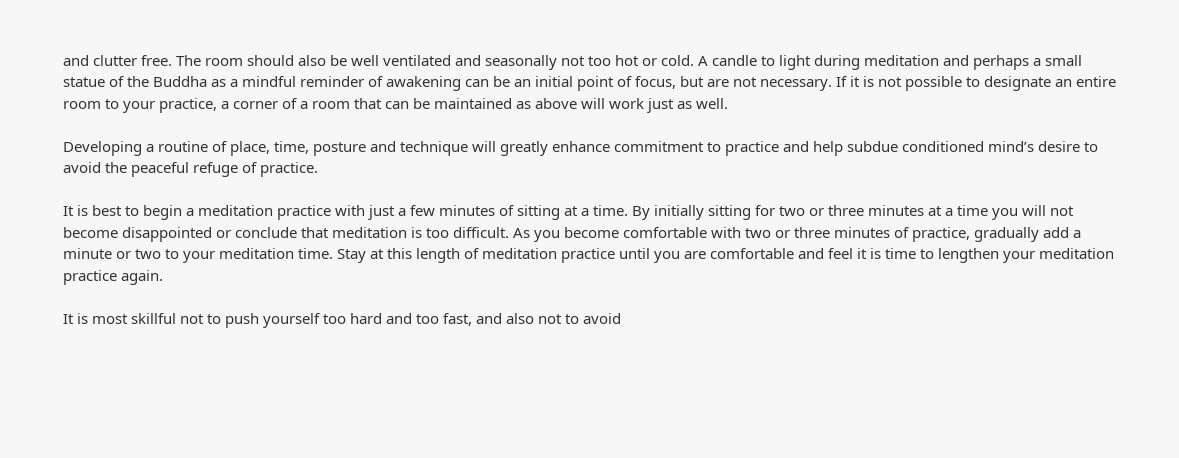and clutter free. The room should also be well ventilated and seasonally not too hot or cold. A candle to light during meditation and perhaps a small statue of the Buddha as a mindful reminder of awakening can be an initial point of focus, but are not necessary. If it is not possible to designate an entire room to your practice, a corner of a room that can be maintained as above will work just as well.

Developing a routine of place, time, posture and technique will greatly enhance commitment to practice and help subdue conditioned mind’s desire to avoid the peaceful refuge of practice.

It is best to begin a meditation practice with just a few minutes of sitting at a time. By initially sitting for two or three minutes at a time you will not become disappointed or conclude that meditation is too difficult. As you become comfortable with two or three minutes of practice, gradually add a minute or two to your meditation time. Stay at this length of meditation practice until you are comfortable and feel it is time to lengthen your meditation practice again.

It is most skillful not to push yourself too hard and too fast, and also not to avoid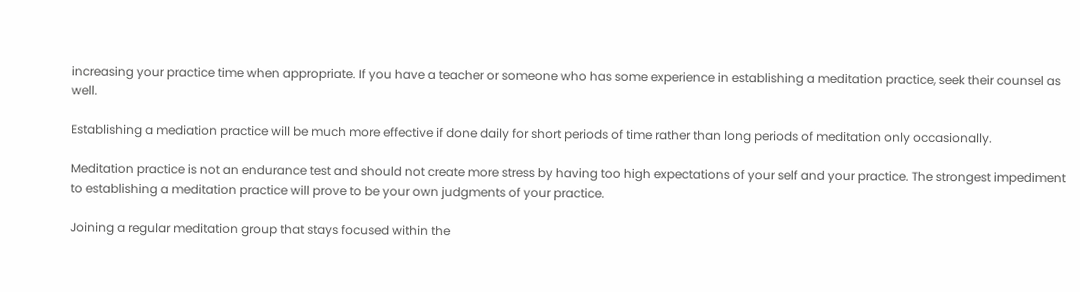increasing your practice time when appropriate. If you have a teacher or someone who has some experience in establishing a meditation practice, seek their counsel as well.

Establishing a mediation practice will be much more effective if done daily for short periods of time rather than long periods of meditation only occasionally.

Meditation practice is not an endurance test and should not create more stress by having too high expectations of your self and your practice. The strongest impediment to establishing a meditation practice will prove to be your own judgments of your practice.

Joining a regular meditation group that stays focused within the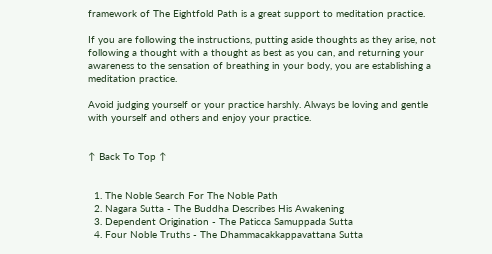framework of The Eightfold Path is a great support to meditation practice.

If you are following the instructions, putting aside thoughts as they arise, not following a thought with a thought as best as you can, and returning your awareness to the sensation of breathing in your body, you are establishing a meditation practice.

Avoid judging yourself or your practice harshly. Always be loving and gentle with yourself and others and enjoy your practice.


↑ Back To Top ↑


  1. The Noble Search For The Noble Path
  2. Nagara Sutta - The Buddha Describes His Awakening
  3. Dependent Origination - The Paticca Samuppada Sutta
  4. Four Noble Truths - The Dhammacakkappavattana Sutta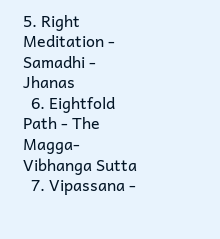5. Right Meditation - Samadhi - Jhanas
  6. Eightfold Path - The Magga-Vibhanga Sutta
  7. Vipassana -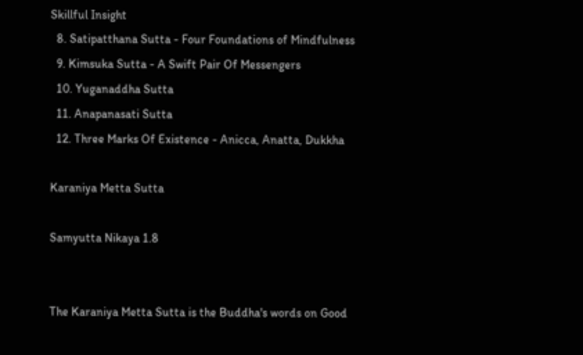Skillful Insight
  8. Satipatthana Sutta - Four Foundations of Mindfulness
  9. Kimsuka Sutta - A Swift Pair Of Messengers
  10. Yuganaddha Sutta
  11. Anapanasati Sutta
  12. Three Marks Of Existence - Anicca, Anatta, Dukkha

Karaniya Metta Sutta

Samyutta Nikaya 1.8


The Karaniya Metta Sutta is the Buddha's words on Good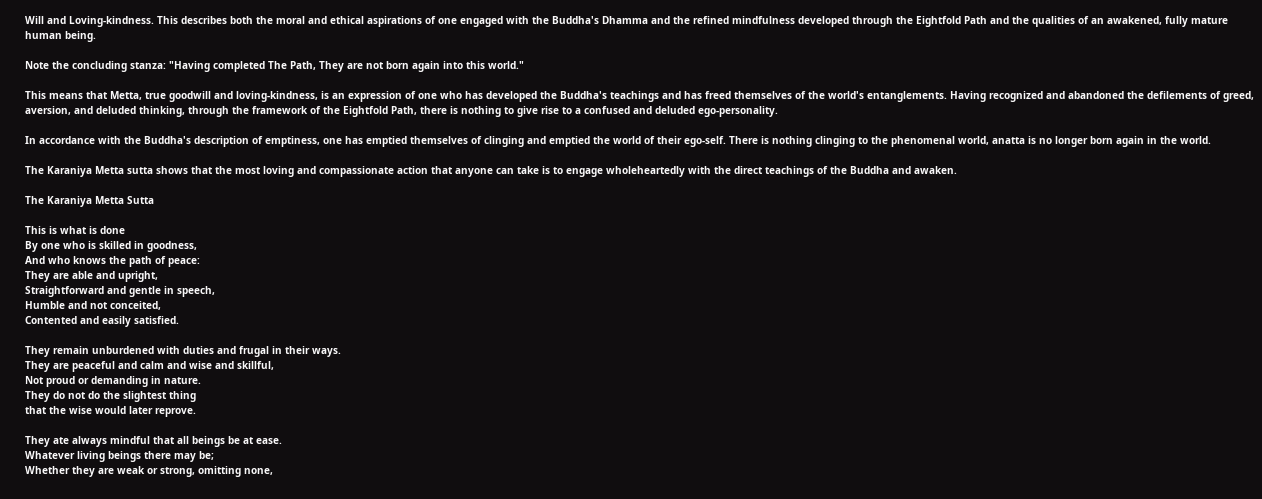Will and Loving-kindness. This describes both the moral and ethical aspirations of one engaged with the Buddha's Dhamma and the refined mindfulness developed through the Eightfold Path and the qualities of an awakened, fully mature human being.

Note the concluding stanza: "Having completed The Path, They are not born again into this world."

This means that Metta, true goodwill and loving-kindness, is an expression of one who has developed the Buddha's teachings and has freed themselves of the world's entanglements. Having recognized and abandoned the defilements of greed, aversion, and deluded thinking, through the framework of the Eightfold Path, there is nothing to give rise to a confused and deluded ego-personality.

In accordance with the Buddha's description of emptiness, one has emptied themselves of clinging and emptied the world of their ego-self. There is nothing clinging to the phenomenal world, anatta is no longer born again in the world.

The Karaniya Metta sutta shows that the most loving and compassionate action that anyone can take is to engage wholeheartedly with the direct teachings of the Buddha and awaken.

The Karaniya Metta Sutta

This is what is done
By one who is skilled in goodness,
And who knows the path of peace:
They are able and upright,
Straightforward and gentle in speech,
Humble and not conceited,
Contented and easily satisfied.

They remain unburdened with duties and frugal in their ways.
They are peaceful and calm and wise and skillful,
Not proud or demanding in nature.
They do not do the slightest thing
that the wise would later reprove.

They ate always mindful that all beings be at ease.
Whatever living beings there may be;
Whether they are weak or strong, omitting none,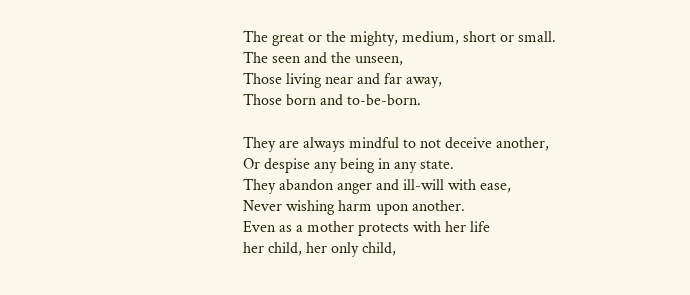The great or the mighty, medium, short or small.
The seen and the unseen,
Those living near and far away,
Those born and to-be-born.

They are always mindful to not deceive another,
Or despise any being in any state.
They abandon anger and ill-will with ease,
Never wishing harm upon another.
Even as a mother protects with her life
her child, her only child,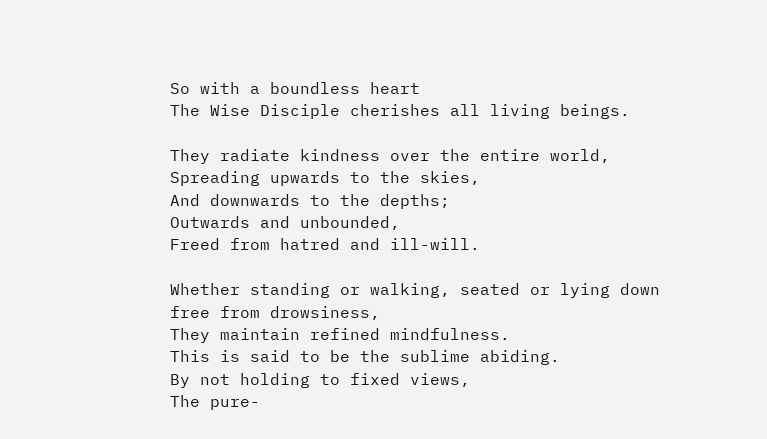So with a boundless heart
The Wise Disciple cherishes all living beings.

They radiate kindness over the entire world,
Spreading upwards to the skies,
And downwards to the depths;
Outwards and unbounded,
Freed from hatred and ill-will.

Whether standing or walking, seated or lying down
free from drowsiness,
They maintain refined mindfulness.
This is said to be the sublime abiding.
By not holding to fixed views,
The pure-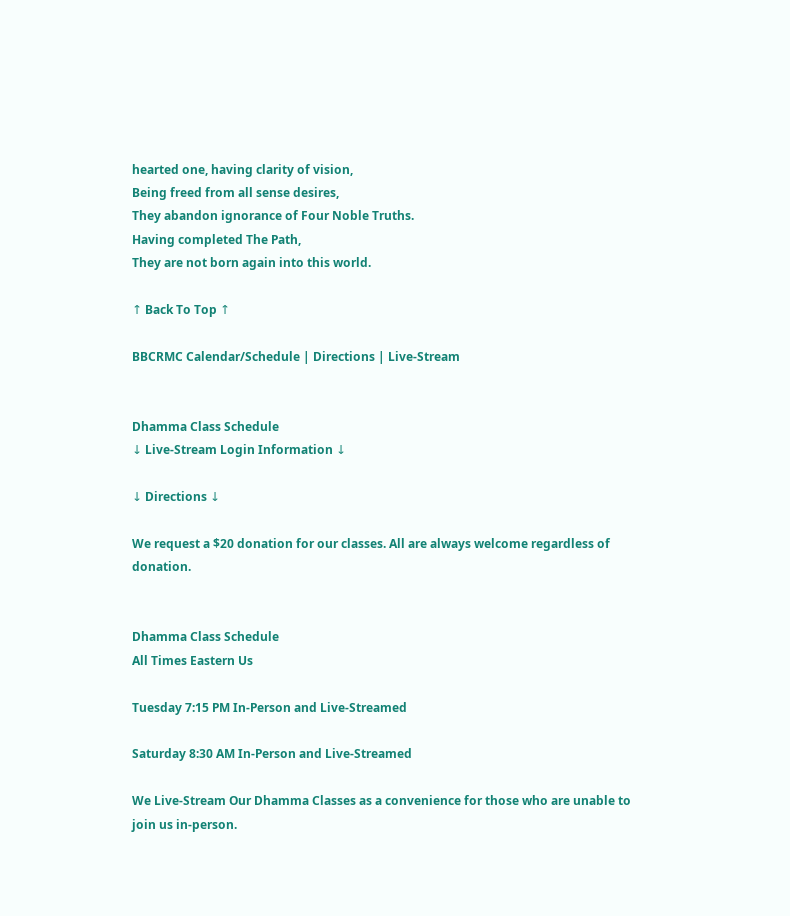hearted one, having clarity of vision,
Being freed from all sense desires,
They abandon ignorance of Four Noble Truths.
Having completed The Path,
They are not born again into this world.

↑ Back To Top ↑

BBCRMC Calendar/Schedule | Directions | Live-Stream


Dhamma Class Schedule
↓ Live-Stream Login Information ↓

↓ Directions ↓

We request a $20 donation for our classes. All are always welcome regardless of donation.


Dhamma Class Schedule
All Times Eastern Us

Tuesday 7:15 PM In-Person and Live-Streamed

Saturday 8:30 AM In-Person and Live-Streamed

We Live-Stream Our Dhamma Classes as a convenience for those who are unable to join us in-person.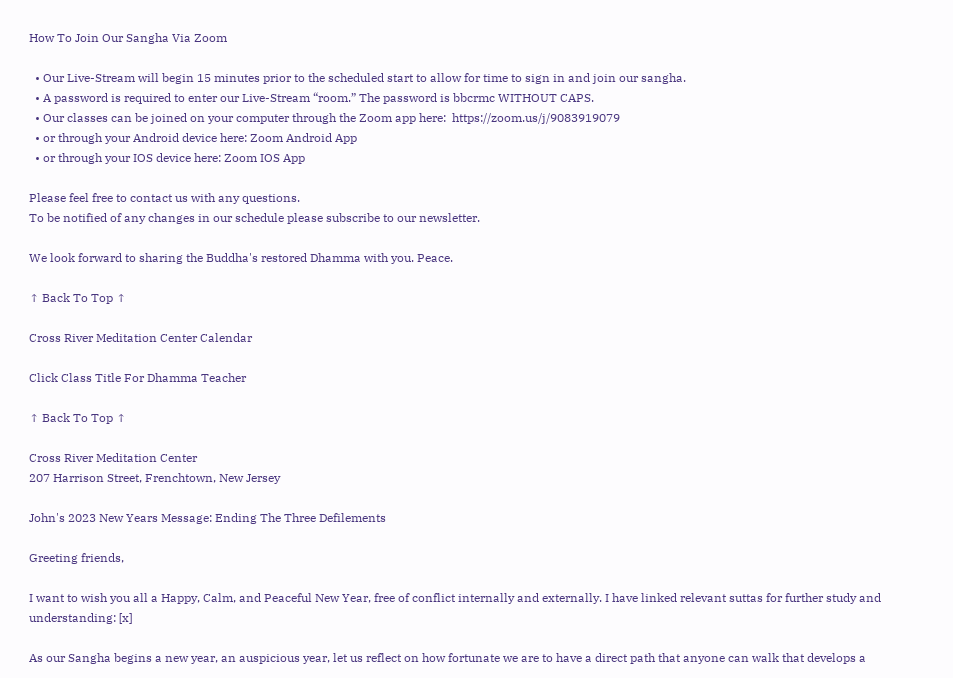How To Join Our Sangha Via Zoom

  • Our Live-Stream will begin 15 minutes prior to the scheduled start to allow for time to sign in and join our sangha.
  • A password is required to enter our Live-Stream “room.” The password is bbcrmc WITHOUT CAPS.
  • Our classes can be joined on your computer through the Zoom app here:  https://zoom.us/j/9083919079
  • or through your Android device here: Zoom Android App
  • or through your IOS device here: Zoom IOS App

Please feel free to contact us with any questions.
To be notified of any changes in our schedule please subscribe to our newsletter.

We look forward to sharing the Buddha's restored Dhamma with you. Peace.

↑ Back To Top ↑

Cross River Meditation Center Calendar

Click Class Title For Dhamma Teacher

↑ Back To Top ↑

Cross River Meditation Center
207 Harrison Street, Frenchtown, New Jersey

John's 2023 New Years Message: Ending The Three Defilements

Greeting friends,

I want to wish you all a Happy, Calm, and Peaceful New Year, free of conflict internally and externally. I have linked relevant suttas for further study and understanding: [x]

As our Sangha begins a new year, an auspicious year, let us reflect on how fortunate we are to have a direct path that anyone can walk that develops a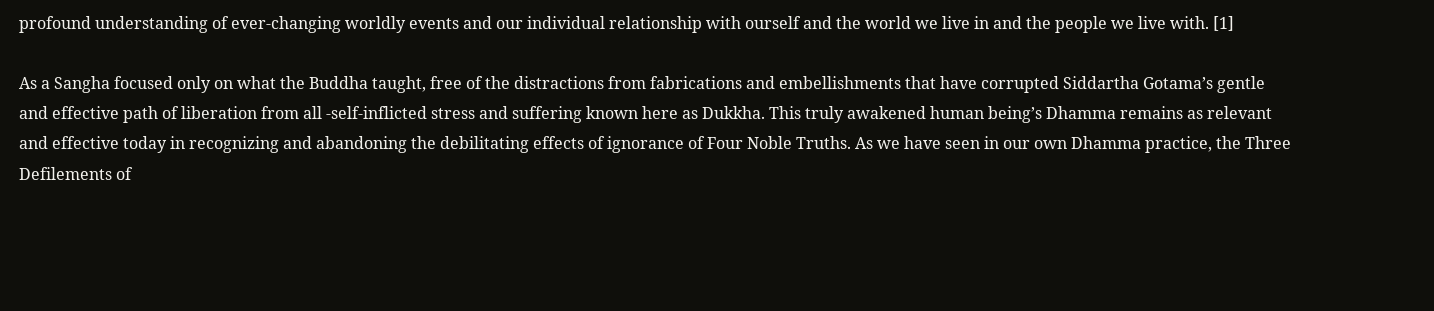profound understanding of ever-changing worldly events and our individual relationship with ourself and the world we live in and the people we live with. [1]

As a Sangha focused only on what the Buddha taught, free of the distractions from fabrications and embellishments that have corrupted Siddartha Gotama’s gentle and effective path of liberation from all -self-inflicted stress and suffering known here as Dukkha. This truly awakened human being’s Dhamma remains as relevant and effective today in recognizing and abandoning the debilitating effects of ignorance of Four Noble Truths. As we have seen in our own Dhamma practice, the Three Defilements of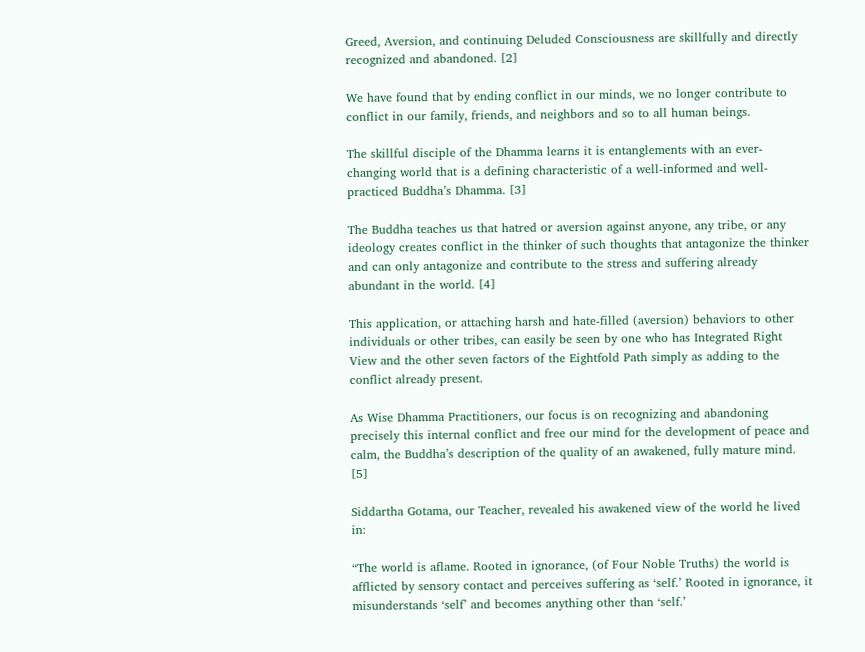Greed, Aversion, and continuing Deluded Consciousness are skillfully and directly recognized and abandoned. [2]

We have found that by ending conflict in our minds, we no longer contribute to conflict in our family, friends, and neighbors and so to all human beings.

The skillful disciple of the Dhamma learns it is entanglements with an ever-changing world that is a defining characteristic of a well-informed and well-practiced Buddha’s Dhamma. [3]

The Buddha teaches us that hatred or aversion against anyone, any tribe, or any ideology creates conflict in the thinker of such thoughts that antagonize the thinker and can only antagonize and contribute to the stress and suffering already abundant in the world. [4]

This application, or attaching harsh and hate-filled (aversion) behaviors to other individuals or other tribes, can easily be seen by one who has Integrated Right View and the other seven factors of the Eightfold Path simply as adding to the conflict already present.

As Wise Dhamma Practitioners, our focus is on recognizing and abandoning precisely this internal conflict and free our mind for the development of peace and calm, the Buddha’s description of the quality of an awakened, fully mature mind. [5]

Siddartha Gotama, our Teacher, revealed his awakened view of the world he lived in:

“The world is aflame. Rooted in ignorance, (of Four Noble Truths) the world is afflicted by sensory contact and perceives suffering as ‘self.’ Rooted in ignorance, it misunderstands ‘self’ and becomes anything other than ‘self.’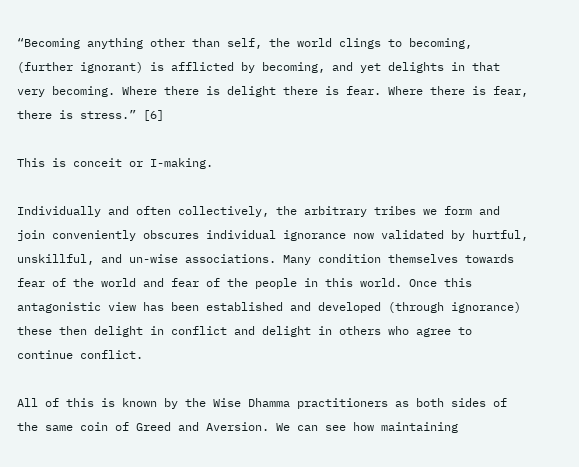“Becoming anything other than self, the world clings to becoming, (further ignorant) is afflicted by becoming, and yet delights in that very becoming. Where there is delight there is fear. Where there is fear, there is stress.” [6]

This is conceit or I-making.

Individually and often collectively, the arbitrary tribes we form and join conveniently obscures individual ignorance now validated by hurtful, unskillful, and un-wise associations. Many condition themselves towards fear of the world and fear of the people in this world. Once this antagonistic view has been established and developed (through ignorance) these then delight in conflict and delight in others who agree to continue conflict.

All of this is known by the Wise Dhamma practitioners as both sides of the same coin of Greed and Aversion. We can see how maintaining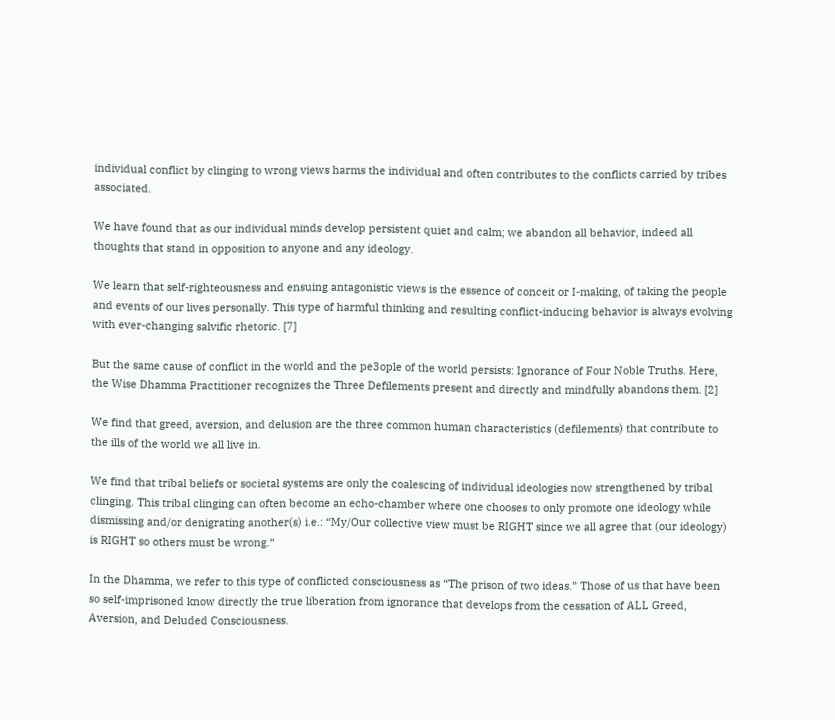individual conflict by clinging to wrong views harms the individual and often contributes to the conflicts carried by tribes associated.

We have found that as our individual minds develop persistent quiet and calm; we abandon all behavior, indeed all thoughts that stand in opposition to anyone and any ideology.

We learn that self-righteousness and ensuing antagonistic views is the essence of conceit or I-making, of taking the people and events of our lives personally. This type of harmful thinking and resulting conflict-inducing behavior is always evolving with ever-changing salvific rhetoric. [7]

But the same cause of conflict in the world and the pe3ople of the world persists: Ignorance of Four Noble Truths. Here, the Wise Dhamma Practitioner recognizes the Three Defilements present and directly and mindfully abandons them. [2]

We find that greed, aversion, and delusion are the three common human characteristics (defilements) that contribute to the ills of the world we all live in.

We find that tribal beliefs or societal systems are only the coalescing of individual ideologies now strengthened by tribal clinging. This tribal clinging can often become an echo-chamber where one chooses to only promote one ideology while dismissing and/or denigrating another(s) i.e.: “My/Our collective view must be RIGHT since we all agree that (our ideology) is RIGHT so others must be wrong.“

In the Dhamma, we refer to this type of conflicted consciousness as “The prison of two ideas.” Those of us that have been so self-imprisoned know directly the true liberation from ignorance that develops from the cessation of ALL Greed, Aversion, and Deluded Consciousness.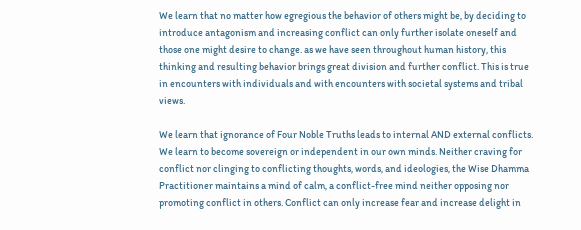We learn that no matter how egregious the behavior of others might be, by deciding to introduce antagonism and increasing conflict can only further isolate oneself and those one might desire to change. as we have seen throughout human history, this thinking and resulting behavior brings great division and further conflict. This is true in encounters with individuals and with encounters with societal systems and tribal views.

We learn that ignorance of Four Noble Truths leads to internal AND external conflicts. We learn to become sovereign or independent in our own minds. Neither craving for conflict nor clinging to conflicting thoughts, words, and ideologies, the Wise Dhamma Practitioner maintains a mind of calm, a conflict-free mind neither opposing nor promoting conflict in others. Conflict can only increase fear and increase delight in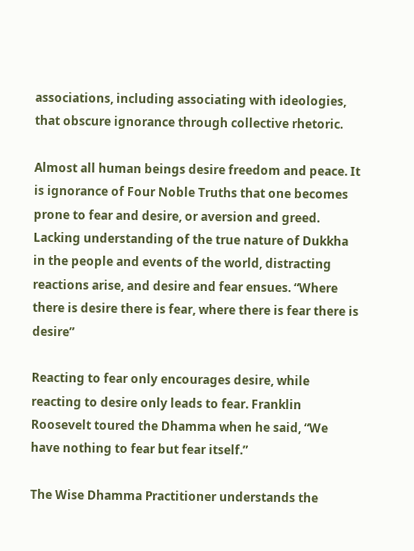associations, including associating with ideologies, that obscure ignorance through collective rhetoric.

Almost all human beings desire freedom and peace. It is ignorance of Four Noble Truths that one becomes prone to fear and desire, or aversion and greed. Lacking understanding of the true nature of Dukkha in the people and events of the world, distracting reactions arise, and desire and fear ensues. “Where there is desire there is fear, where there is fear there is desire”

Reacting to fear only encourages desire, while reacting to desire only leads to fear. Franklin Roosevelt toured the Dhamma when he said, “We have nothing to fear but fear itself.”

The Wise Dhamma Practitioner understands the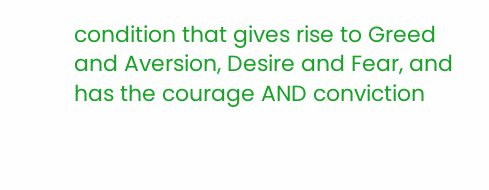condition that gives rise to Greed and Aversion, Desire and Fear, and has the courage AND conviction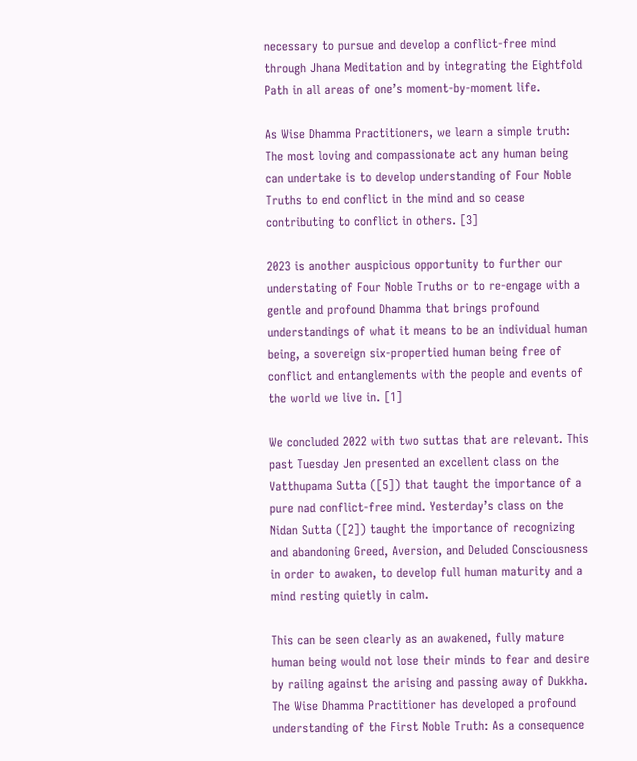necessary to pursue and develop a conflict-free mind through Jhana Meditation and by integrating the Eightfold Path in all areas of one’s moment-by-moment life.

As Wise Dhamma Practitioners, we learn a simple truth: The most loving and compassionate act any human being can undertake is to develop understanding of Four Noble Truths to end conflict in the mind and so cease contributing to conflict in others. [3]

2023 is another auspicious opportunity to further our understating of Four Noble Truths or to re-engage with a gentle and profound Dhamma that brings profound understandings of what it means to be an individual human being, a sovereign six-propertied human being free of conflict and entanglements with the people and events of the world we live in. [1]

We concluded 2022 with two suttas that are relevant. This past Tuesday Jen presented an excellent class on the Vatthupama Sutta ([5]) that taught the importance of a pure nad conflict-free mind. Yesterday’s class on the Nidan Sutta ([2]) taught the importance of recognizing and abandoning Greed, Aversion, and Deluded Consciousness in order to awaken, to develop full human maturity and a mind resting quietly in calm.

This can be seen clearly as an awakened, fully mature human being would not lose their minds to fear and desire by railing against the arising and passing away of Dukkha. The Wise Dhamma Practitioner has developed a profound understanding of the First Noble Truth: As a consequence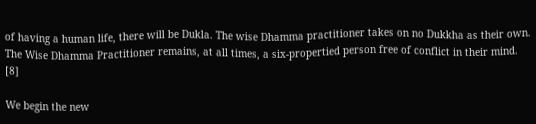of having a human life, there will be Dukla. The wise Dhamma practitioner takes on no Dukkha as their own. The Wise Dhamma Practitioner remains, at all times, a six-propertied person free of conflict in their mind. [8]

We begin the new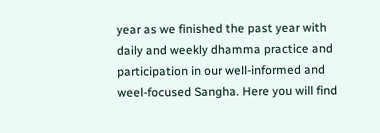year as we finished the past year with daily and weekly dhamma practice and participation in our well-informed and weel-focused Sangha. Here you will find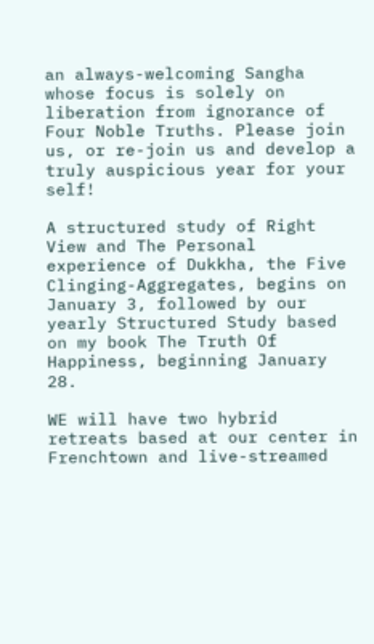an always-welcoming Sangha whose focus is solely on liberation from ignorance of Four Noble Truths. Please join us, or re-join us and develop a truly auspicious year for your self!

A structured study of Right View and The Personal experience of Dukkha, the Five Clinging-Aggregates, begins on January 3, followed by our yearly Structured Study based on my book The Truth Of Happiness, beginning January 28.

WE will have two hybrid retreats based at our center in Frenchtown and live-streamed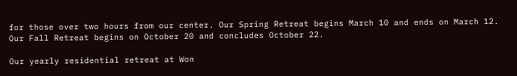for those over two hours from our center. Our Spring Retreat begins March 10 and ends on March 12. Our Fall Retreat begins on October 20 and concludes October 22.

Our yearly residential retreat at Won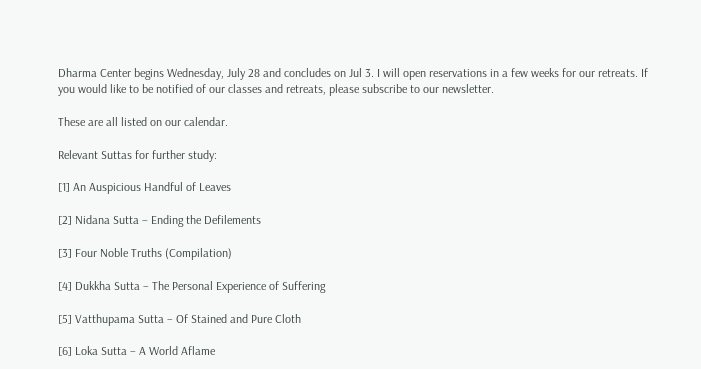Dharma Center begins Wednesday, July 28 and concludes on Jul 3. I will open reservations in a few weeks for our retreats. If you would like to be notified of our classes and retreats, please subscribe to our newsletter.

These are all listed on our calendar.

Relevant Suttas for further study:

[1] An Auspicious Handful of Leaves

[2] Nidana Sutta – Ending the Defilements

[3] Four Noble Truths (Compilation)

[4] Dukkha Sutta – The Personal Experience of Suffering

[5] Vatthupama Sutta – Of Stained and Pure Cloth

[6] Loka Sutta – A World Aflame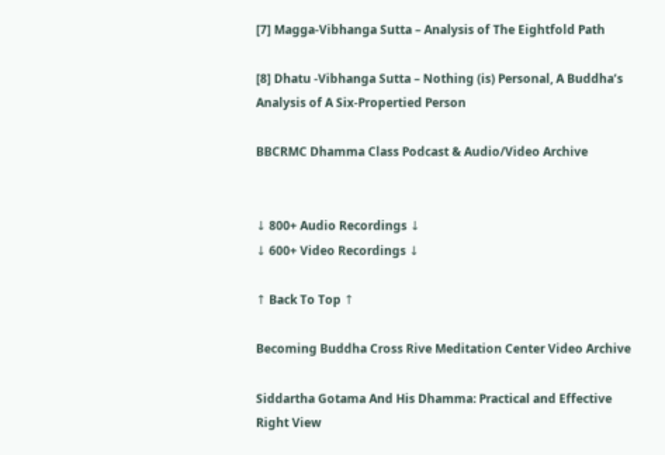[7] Magga-Vibhanga Sutta – Analysis of The Eightfold Path

[8] Dhatu -Vibhanga Sutta – Nothing (is) Personal, A Buddha’s Analysis of A Six-Propertied Person

BBCRMC Dhamma Class Podcast & Audio/Video Archive


↓ 800+ Audio Recordings ↓
↓ 600+ Video Recordings ↓

↑ Back To Top ↑

Becoming Buddha Cross Rive Meditation Center Video Archive

Siddartha Gotama And His Dhamma: Practical and Effective Right View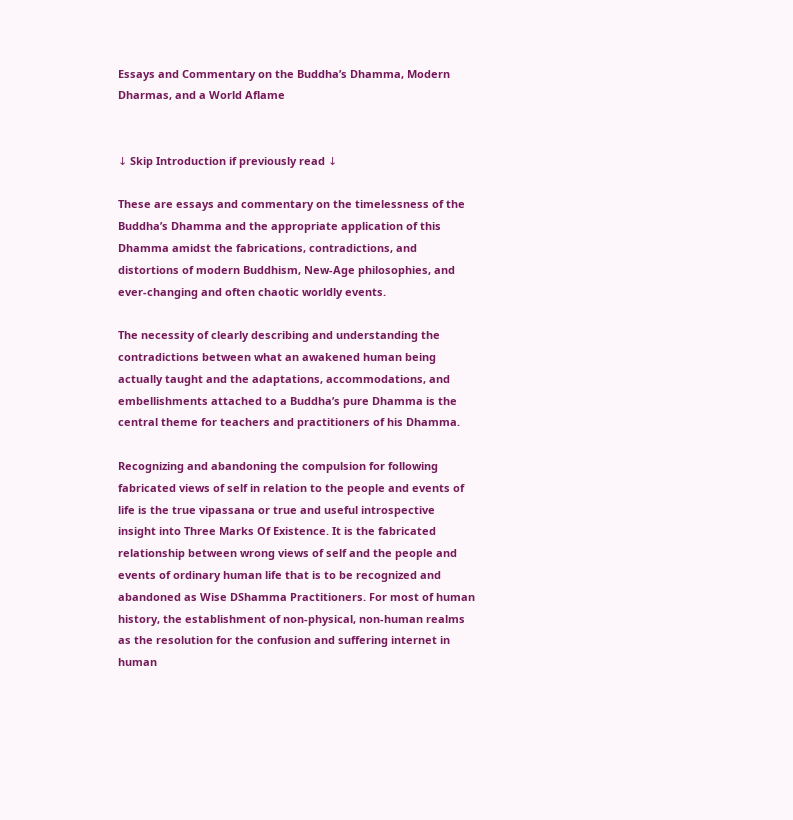Essays and Commentary on the Buddha’s Dhamma, Modern Dharmas, and a World Aflame


↓ Skip Introduction if previously read ↓

These are essays and commentary on the timelessness of the Buddha’s Dhamma and the appropriate application of this Dhamma amidst the fabrications, contradictions, and distortions of modern Buddhism, New-Age philosophies, and ever-changing and often chaotic worldly events.

The necessity of clearly describing and understanding the contradictions between what an awakened human being actually taught and the adaptations, accommodations, and embellishments attached to a Buddha’s pure Dhamma is the central theme for teachers and practitioners of his Dhamma.

Recognizing and abandoning the compulsion for following fabricated views of self in relation to the people and events of life is the true vipassana or true and useful introspective insight into Three Marks Of Existence. It is the fabricated relationship between wrong views of self and the people and events of ordinary human life that is to be recognized and abandoned as Wise DShamma Practitioners. For most of human history, the establishment of non-physical, non-human realms as the resolution for the confusion and suffering internet in human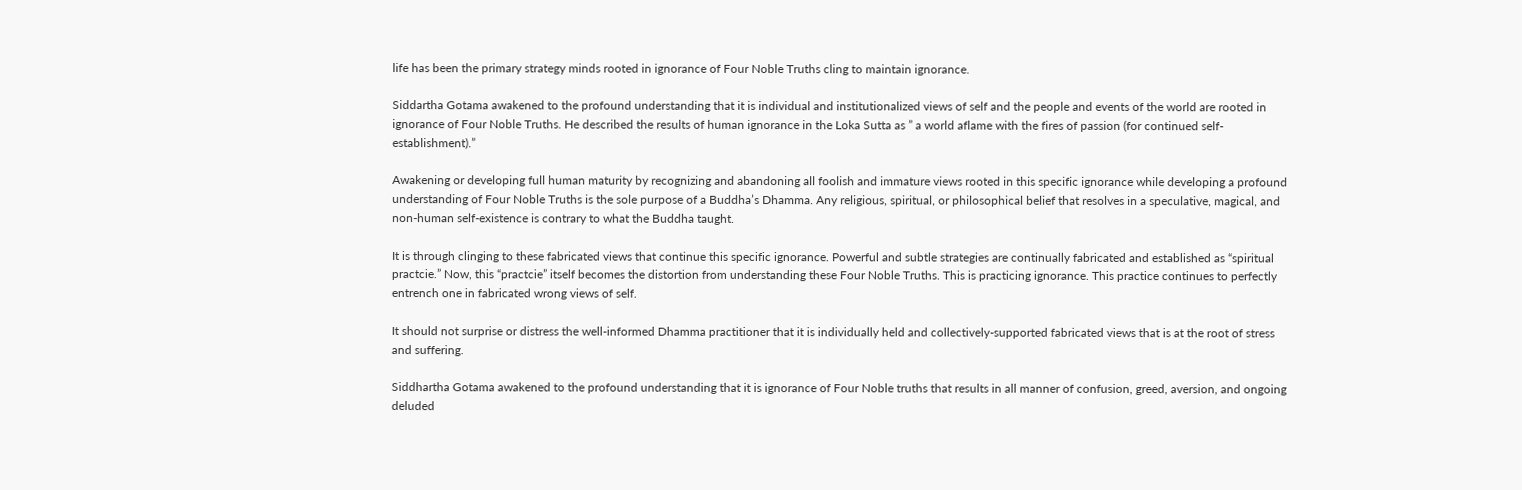life has been the primary strategy minds rooted in ignorance of Four Noble Truths cling to maintain ignorance.

Siddartha Gotama awakened to the profound understanding that it is individual and institutionalized views of self and the people and events of the world are rooted in ignorance of Four Noble Truths. He described the results of human ignorance in the Loka Sutta as ” a world aflame with the fires of passion (for continued self-establishment).”

Awakening or developing full human maturity by recognizing and abandoning all foolish and immature views rooted in this specific ignorance while developing a profound understanding of Four Noble Truths is the sole purpose of a Buddha’s Dhamma. Any religious, spiritual, or philosophical belief that resolves in a speculative, magical, and non-human self-existence is contrary to what the Buddha taught.

It is through clinging to these fabricated views that continue this specific ignorance. Powerful and subtle strategies are continually fabricated and established as “spiritual practcie.” Now, this “practcie” itself becomes the distortion from understanding these Four Noble Truths. This is practicing ignorance. This practice continues to perfectly entrench one in fabricated wrong views of self.

It should not surprise or distress the well-informed Dhamma practitioner that it is individually held and collectively-supported fabricated views that is at the root of stress and suffering.

Siddhartha Gotama awakened to the profound understanding that it is ignorance of Four Noble truths that results in all manner of confusion, greed, aversion, and ongoing deluded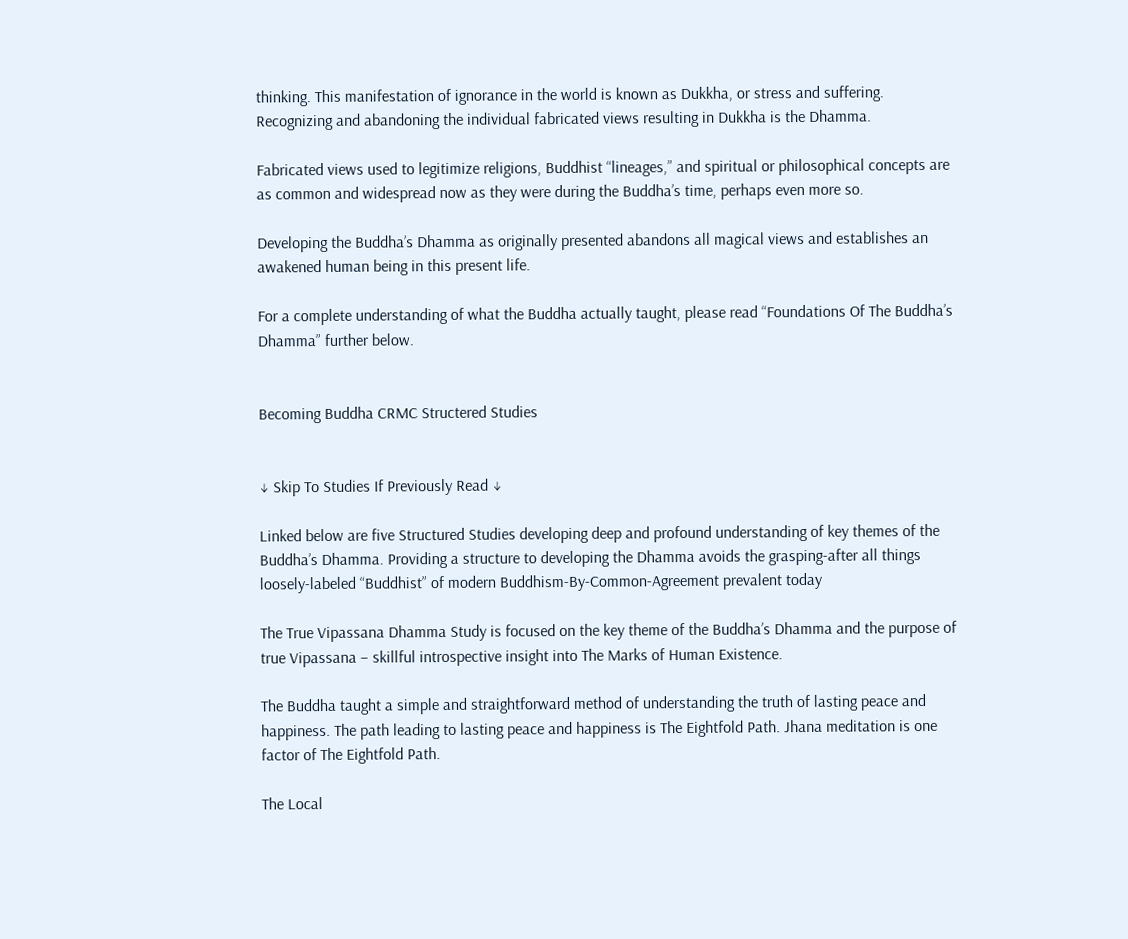thinking. This manifestation of ignorance in the world is known as Dukkha, or stress and suffering. Recognizing and abandoning the individual fabricated views resulting in Dukkha is the Dhamma.

Fabricated views used to legitimize religions, Buddhist “lineages,” and spiritual or philosophical concepts are as common and widespread now as they were during the Buddha’s time, perhaps even more so.

Developing the Buddha’s Dhamma as originally presented abandons all magical views and establishes an awakened human being in this present life.

For a complete understanding of what the Buddha actually taught, please read “Foundations Of The Buddha’s Dhamma” further below.


Becoming Buddha CRMC Structered Studies


↓ Skip To Studies If Previously Read ↓

Linked below are five Structured Studies developing deep and profound understanding of key themes of the Buddha’s Dhamma. Providing a structure to developing the Dhamma avoids the grasping-after all things loosely-labeled “Buddhist” of modern Buddhism-By-Common-Agreement prevalent today

The True Vipassana Dhamma Study is focused on the key theme of the Buddha’s Dhamma and the purpose of true Vipassana – skillful introspective insight into The Marks of Human Existence.

The Buddha taught a simple and straightforward method of understanding the truth of lasting peace and happiness. The path leading to lasting peace and happiness is The Eightfold Path. Jhana meditation is one factor of The Eightfold Path.

The Local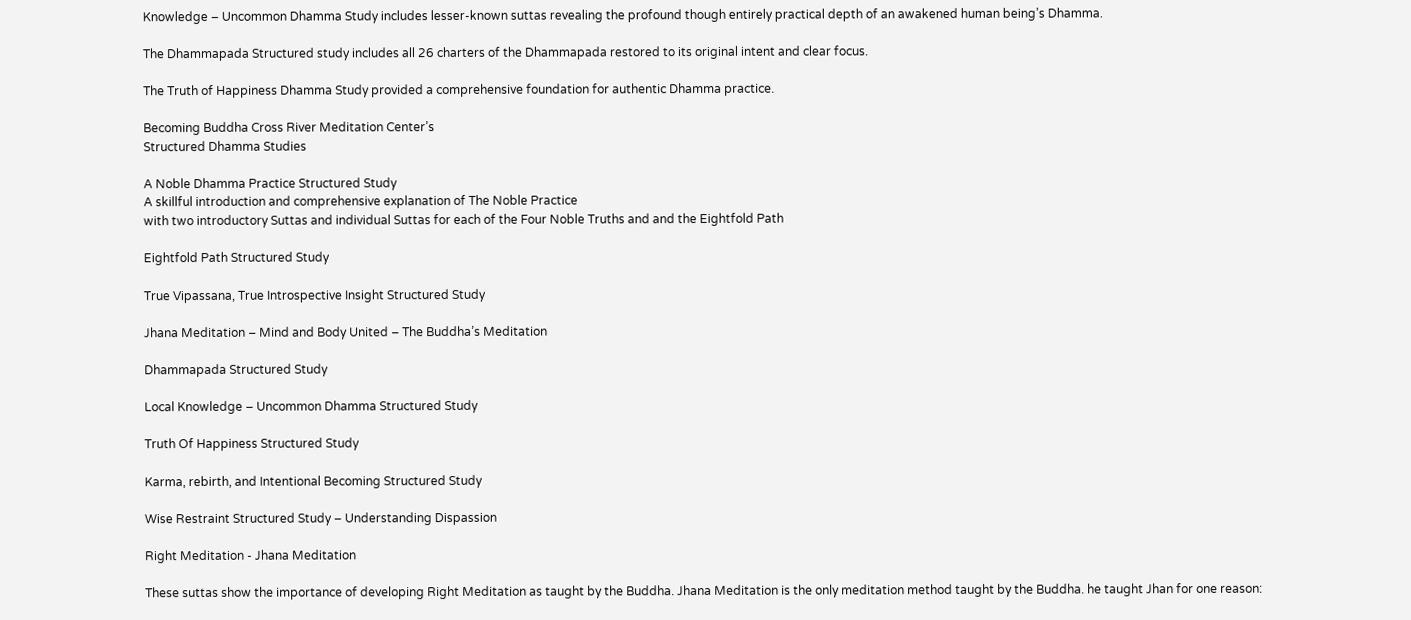Knowledge – Uncommon Dhamma Study includes lesser-known suttas revealing the profound though entirely practical depth of an awakened human being’s Dhamma.

The Dhammapada Structured study includes all 26 charters of the Dhammapada restored to its original intent and clear focus.

The Truth of Happiness Dhamma Study provided a comprehensive foundation for authentic Dhamma practice.

Becoming Buddha Cross River Meditation Center’s
Structured Dhamma Studies

A Noble Dhamma Practice Structured Study
A skillful introduction and comprehensive explanation of The Noble Practice
with two introductory Suttas and individual Suttas for each of the Four Noble Truths and and the Eightfold Path

Eightfold Path Structured Study

True Vipassana, True Introspective Insight Structured Study

Jhana Meditation – Mind and Body United – The Buddha’s Meditation

Dhammapada Structured Study

Local Knowledge – Uncommon Dhamma Structured Study

Truth Of Happiness Structured Study

Karma, rebirth, and Intentional Becoming Structured Study

Wise Restraint Structured Study – Understanding Dispassion

Right Meditation - Jhana Meditation

These suttas show the importance of developing Right Meditation as taught by the Buddha. Jhana Meditation is the only meditation method taught by the Buddha. he taught Jhan for one reason: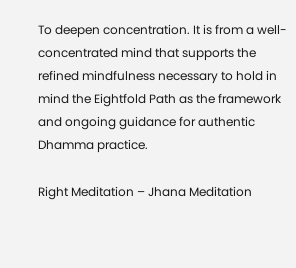To deepen concentration. It is from a well-concentrated mind that supports the refined mindfulness necessary to hold in mind the Eightfold Path as the framework and ongoing guidance for authentic Dhamma practice.

Right Meditation – Jhana Meditation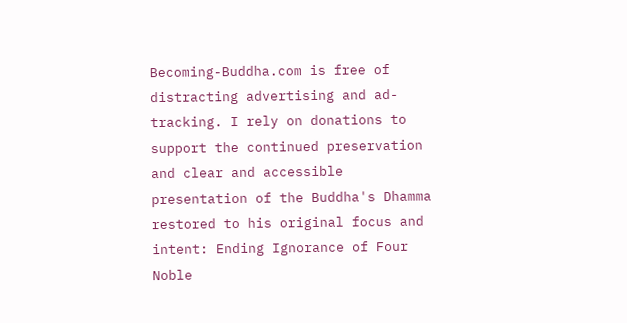Becoming-Buddha.com is free of distracting advertising and ad-tracking. I rely on donations to support the continued preservation and clear and accessible presentation of the Buddha's Dhamma restored to his original focus and intent: Ending Ignorance of Four Noble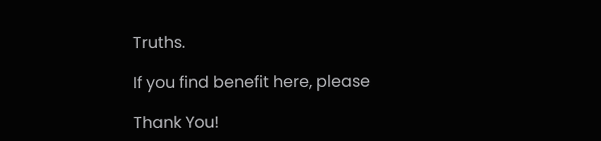Truths.

If you find benefit here, please

Thank You!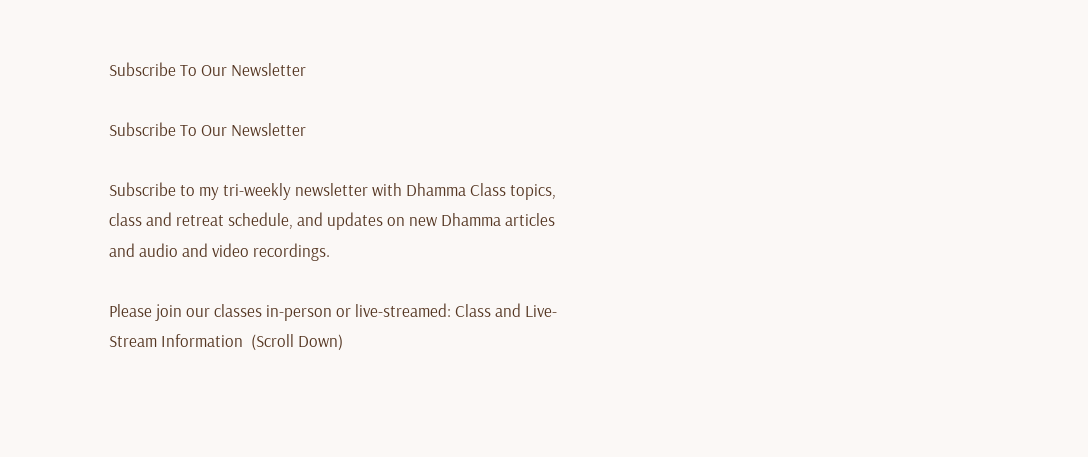Subscribe To Our Newsletter

Subscribe To Our Newsletter

Subscribe to my tri-weekly newsletter with Dhamma Class topics, class and retreat schedule, and updates on new Dhamma articles and audio and video recordings.

Please join our classes in-person or live-streamed: Class and Live-Stream Information  (Scroll Down)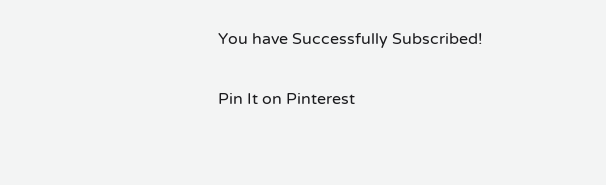You have Successfully Subscribed!

Pin It on Pinterest